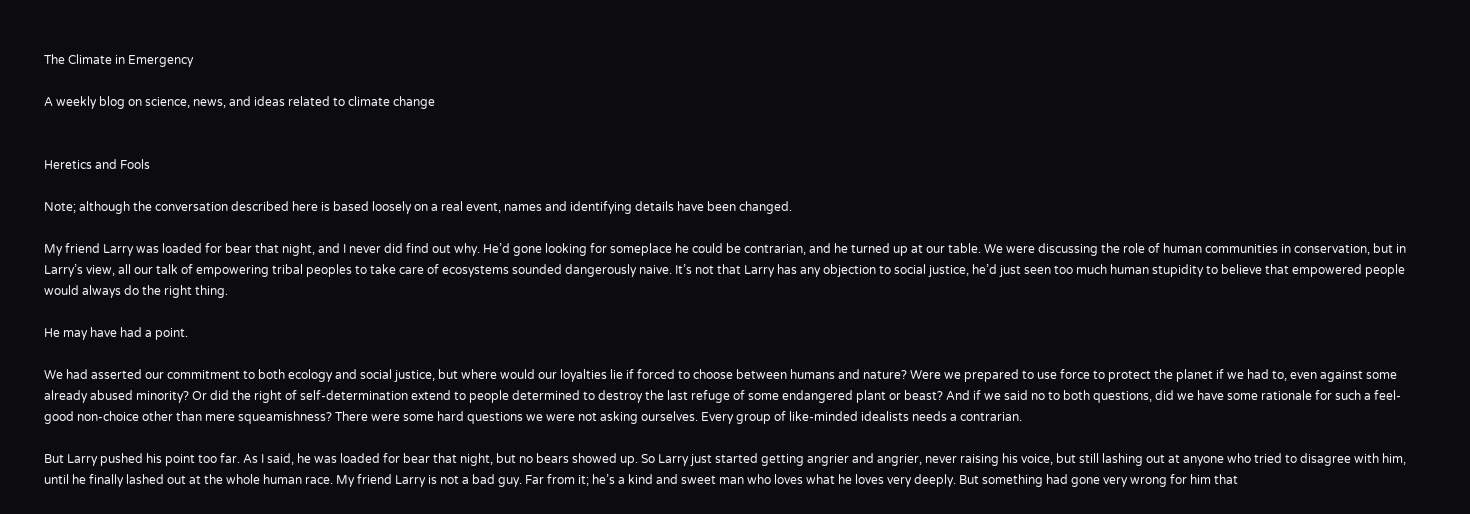The Climate in Emergency

A weekly blog on science, news, and ideas related to climate change


Heretics and Fools

Note; although the conversation described here is based loosely on a real event, names and identifying details have been changed.

My friend Larry was loaded for bear that night, and I never did find out why. He’d gone looking for someplace he could be contrarian, and he turned up at our table. We were discussing the role of human communities in conservation, but in Larry’s view, all our talk of empowering tribal peoples to take care of ecosystems sounded dangerously naive. It’s not that Larry has any objection to social justice, he’d just seen too much human stupidity to believe that empowered people would always do the right thing.

He may have had a point.

We had asserted our commitment to both ecology and social justice, but where would our loyalties lie if forced to choose between humans and nature? Were we prepared to use force to protect the planet if we had to, even against some already abused minority? Or did the right of self-determination extend to people determined to destroy the last refuge of some endangered plant or beast? And if we said no to both questions, did we have some rationale for such a feel-good non-choice other than mere squeamishness? There were some hard questions we were not asking ourselves. Every group of like-minded idealists needs a contrarian.

But Larry pushed his point too far. As I said, he was loaded for bear that night, but no bears showed up. So Larry just started getting angrier and angrier, never raising his voice, but still lashing out at anyone who tried to disagree with him, until he finally lashed out at the whole human race. My friend Larry is not a bad guy. Far from it; he’s a kind and sweet man who loves what he loves very deeply. But something had gone very wrong for him that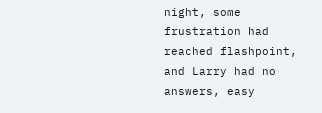night, some frustration had reached flashpoint, and Larry had no answers, easy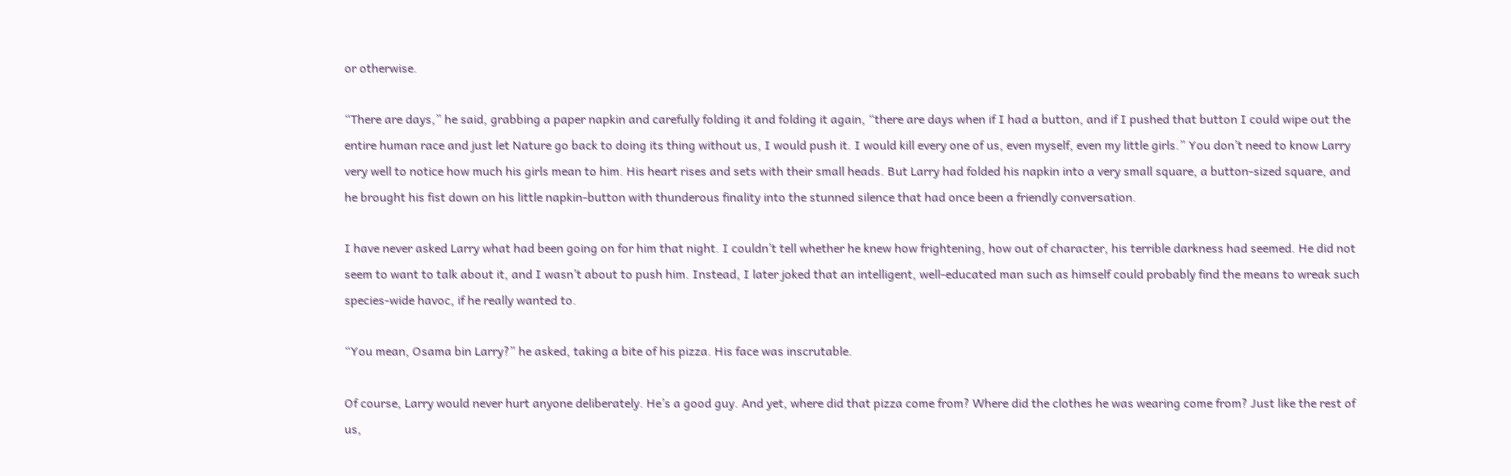or otherwise.

“There are days,” he said, grabbing a paper napkin and carefully folding it and folding it again, “there are days when if I had a button, and if I pushed that button I could wipe out the entire human race and just let Nature go back to doing its thing without us, I would push it. I would kill every one of us, even myself, even my little girls.” You don’t need to know Larry very well to notice how much his girls mean to him. His heart rises and sets with their small heads. But Larry had folded his napkin into a very small square, a button-sized square, and he brought his fist down on his little napkin-button with thunderous finality into the stunned silence that had once been a friendly conversation.

I have never asked Larry what had been going on for him that night. I couldn’t tell whether he knew how frightening, how out of character, his terrible darkness had seemed. He did not seem to want to talk about it, and I wasn’t about to push him. Instead, I later joked that an intelligent, well-educated man such as himself could probably find the means to wreak such species-wide havoc, if he really wanted to.

“You mean, Osama bin Larry?” he asked, taking a bite of his pizza. His face was inscrutable.

Of course, Larry would never hurt anyone deliberately. He’s a good guy. And yet, where did that pizza come from? Where did the clothes he was wearing come from? Just like the rest of us,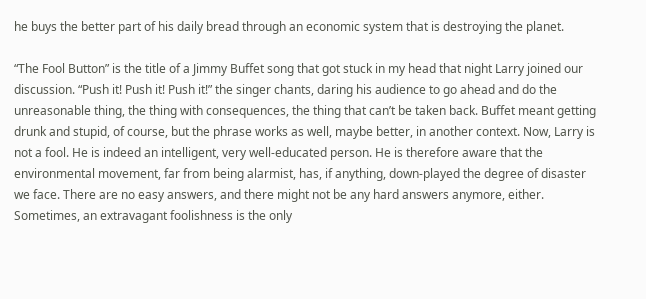he buys the better part of his daily bread through an economic system that is destroying the planet.

“The Fool Button” is the title of a Jimmy Buffet song that got stuck in my head that night Larry joined our discussion. “Push it! Push it! Push it!” the singer chants, daring his audience to go ahead and do the unreasonable thing, the thing with consequences, the thing that can’t be taken back. Buffet meant getting drunk and stupid, of course, but the phrase works as well, maybe better, in another context. Now, Larry is not a fool. He is indeed an intelligent, very well-educated person. He is therefore aware that the environmental movement, far from being alarmist, has, if anything, down-played the degree of disaster we face. There are no easy answers, and there might not be any hard answers anymore, either. Sometimes, an extravagant foolishness is the only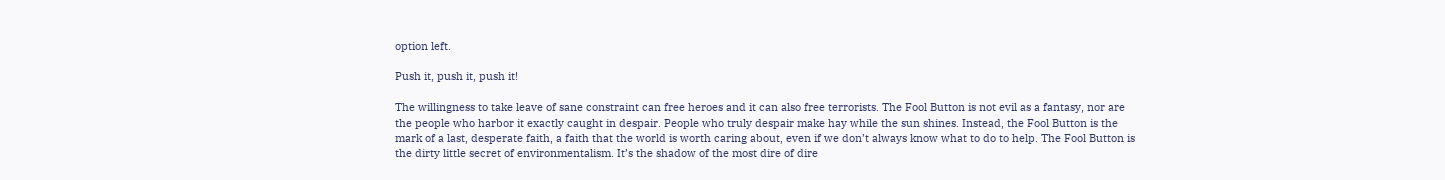option left.

Push it, push it, push it!

The willingness to take leave of sane constraint can free heroes and it can also free terrorists. The Fool Button is not evil as a fantasy, nor are the people who harbor it exactly caught in despair. People who truly despair make hay while the sun shines. Instead, the Fool Button is the mark of a last, desperate faith, a faith that the world is worth caring about, even if we don’t always know what to do to help. The Fool Button is the dirty little secret of environmentalism. It’s the shadow of the most dire of dire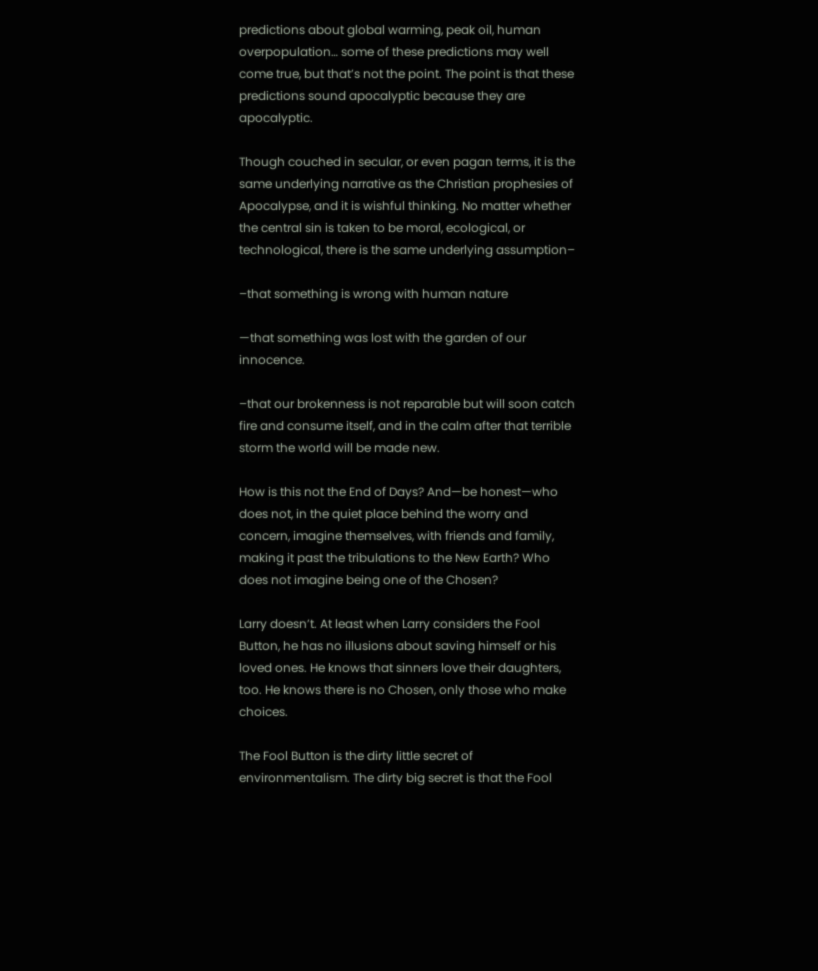predictions about global warming, peak oil, human overpopulation… some of these predictions may well come true, but that’s not the point. The point is that these predictions sound apocalyptic because they are apocalyptic.

Though couched in secular, or even pagan terms, it is the same underlying narrative as the Christian prophesies of Apocalypse, and it is wishful thinking. No matter whether the central sin is taken to be moral, ecological, or technological, there is the same underlying assumption–

–that something is wrong with human nature

—that something was lost with the garden of our innocence.

–that our brokenness is not reparable but will soon catch fire and consume itself, and in the calm after that terrible storm the world will be made new.

How is this not the End of Days? And—be honest—who does not, in the quiet place behind the worry and concern, imagine themselves, with friends and family, making it past the tribulations to the New Earth? Who does not imagine being one of the Chosen?

Larry doesn’t. At least when Larry considers the Fool Button, he has no illusions about saving himself or his loved ones. He knows that sinners love their daughters, too. He knows there is no Chosen, only those who make choices.

The Fool Button is the dirty little secret of environmentalism. The dirty big secret is that the Fool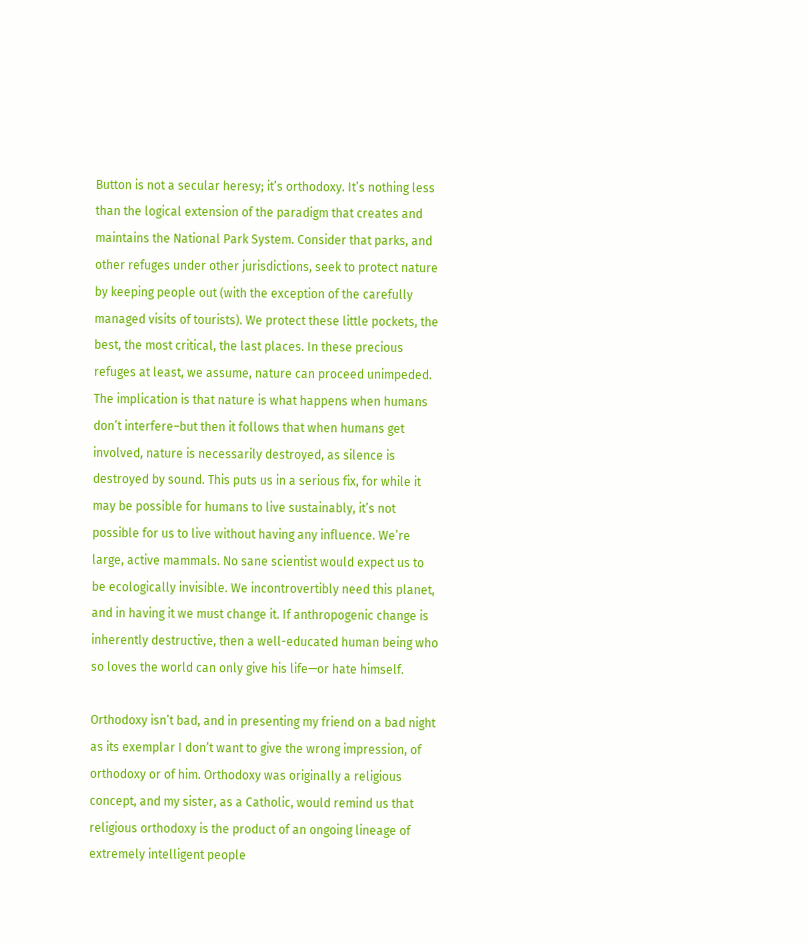Button is not a secular heresy; it’s orthodoxy. It’s nothing less than the logical extension of the paradigm that creates and maintains the National Park System. Consider that parks, and other refuges under other jurisdictions, seek to protect nature by keeping people out (with the exception of the carefully managed visits of tourists). We protect these little pockets, the best, the most critical, the last places. In these precious refuges at least, we assume, nature can proceed unimpeded. The implication is that nature is what happens when humans don’t interfere–but then it follows that when humans get involved, nature is necessarily destroyed, as silence is destroyed by sound. This puts us in a serious fix, for while it may be possible for humans to live sustainably, it’s not possible for us to live without having any influence. We’re large, active mammals. No sane scientist would expect us to be ecologically invisible. We incontrovertibly need this planet, and in having it we must change it. If anthropogenic change is inherently destructive, then a well-educated human being who so loves the world can only give his life—or hate himself.

Orthodoxy isn’t bad, and in presenting my friend on a bad night as its exemplar I don’t want to give the wrong impression, of orthodoxy or of him. Orthodoxy was originally a religious concept, and my sister, as a Catholic, would remind us that religious orthodoxy is the product of an ongoing lineage of extremely intelligent people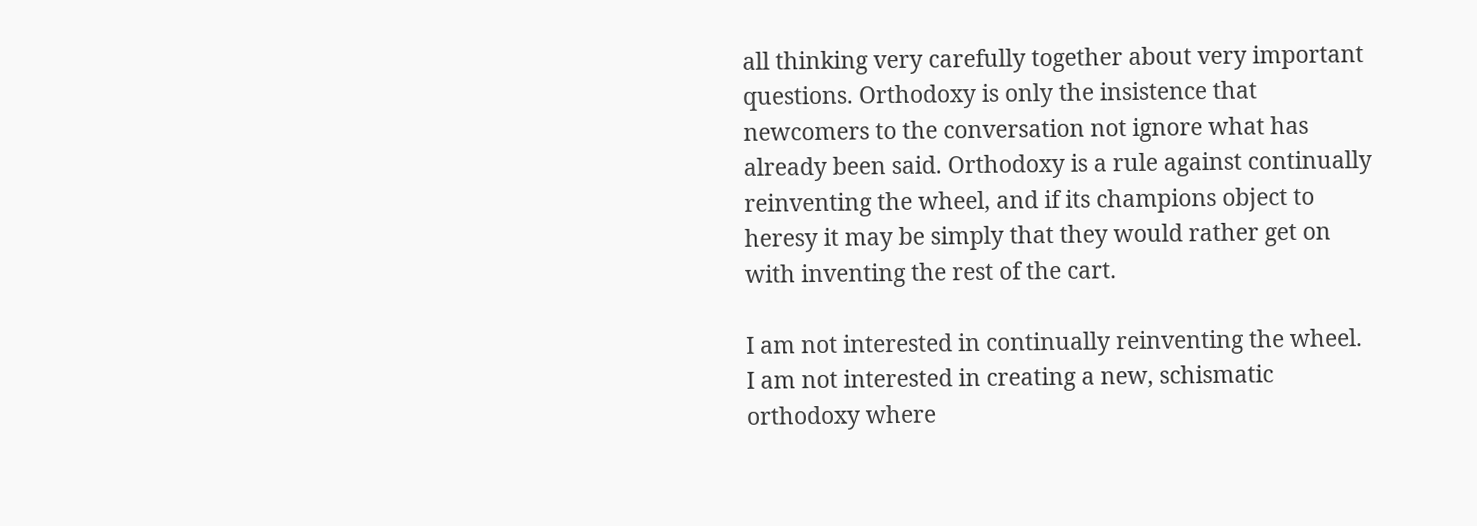all thinking very carefully together about very important questions. Orthodoxy is only the insistence that newcomers to the conversation not ignore what has already been said. Orthodoxy is a rule against continually reinventing the wheel, and if its champions object to heresy it may be simply that they would rather get on with inventing the rest of the cart.

I am not interested in continually reinventing the wheel. I am not interested in creating a new, schismatic orthodoxy where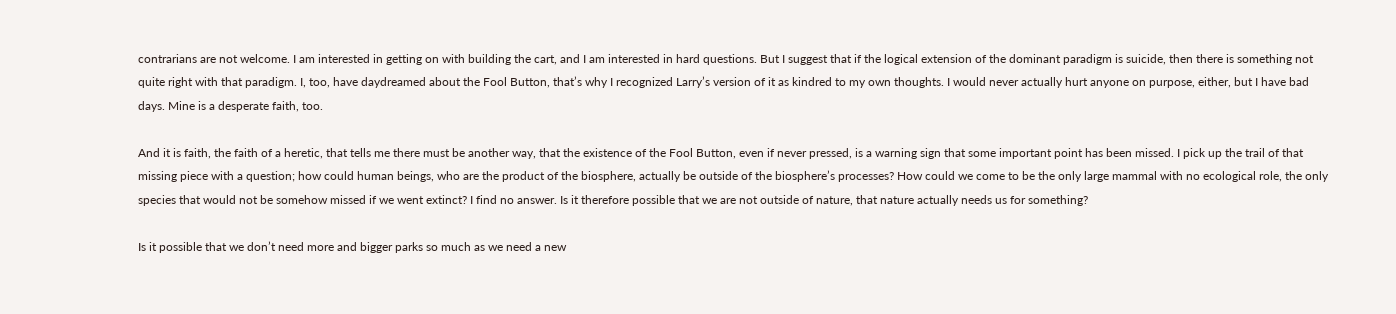contrarians are not welcome. I am interested in getting on with building the cart, and I am interested in hard questions. But I suggest that if the logical extension of the dominant paradigm is suicide, then there is something not quite right with that paradigm. I, too, have daydreamed about the Fool Button, that’s why I recognized Larry’s version of it as kindred to my own thoughts. I would never actually hurt anyone on purpose, either, but I have bad days. Mine is a desperate faith, too.

And it is faith, the faith of a heretic, that tells me there must be another way, that the existence of the Fool Button, even if never pressed, is a warning sign that some important point has been missed. I pick up the trail of that missing piece with a question; how could human beings, who are the product of the biosphere, actually be outside of the biosphere’s processes? How could we come to be the only large mammal with no ecological role, the only species that would not be somehow missed if we went extinct? I find no answer. Is it therefore possible that we are not outside of nature, that nature actually needs us for something?

Is it possible that we don’t need more and bigger parks so much as we need a new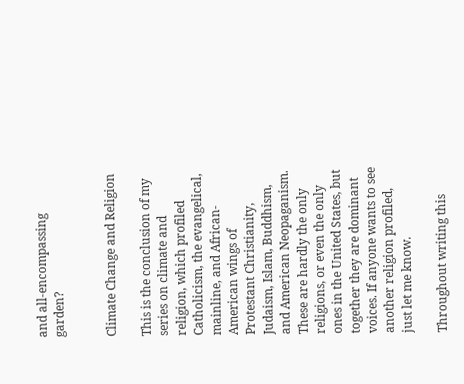and all-encompassing garden?


Climate Change and Religion

This is the conclusion of my series on climate and religion, which profiled Catholicism, the evangelical, mainline, and African-American wings of Protestant Christianity, Judaism, Islam, Buddhism, and American Neopaganism. These are hardly the only religions, or even the only ones in the United States, but together they are dominant voices. If anyone wants to see another religion profiled, just let me know.

Throughout writing this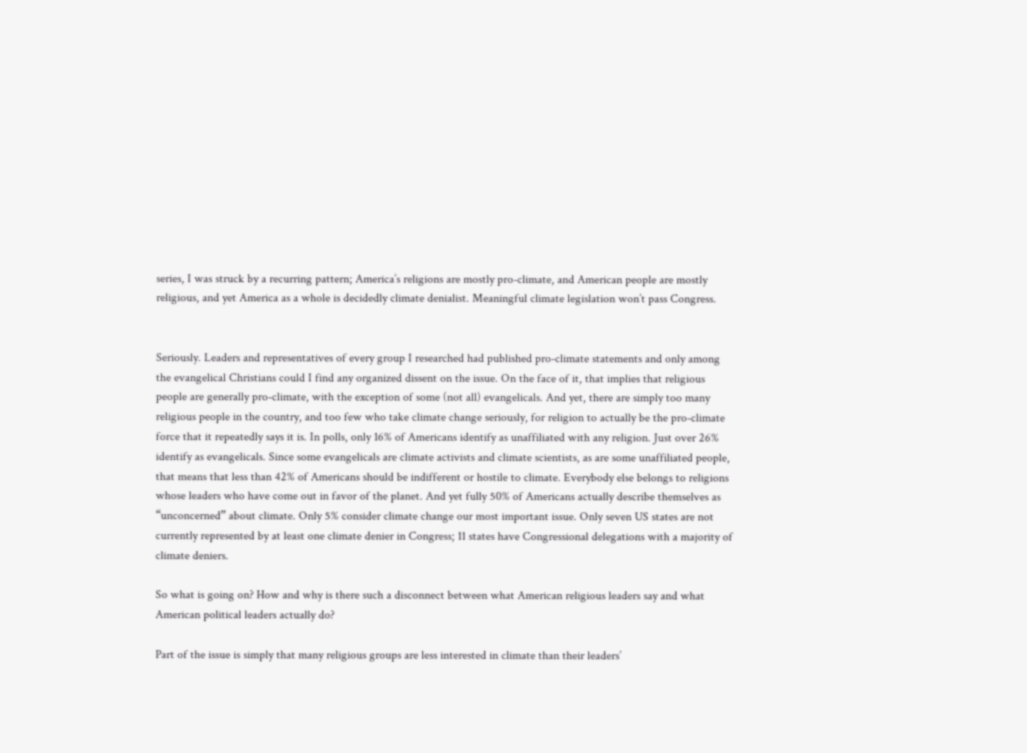series, I was struck by a recurring pattern; America’s religions are mostly pro-climate, and American people are mostly religious, and yet America as a whole is decidedly climate denialist. Meaningful climate legislation won’t pass Congress.


Seriously. Leaders and representatives of every group I researched had published pro-climate statements and only among the evangelical Christians could I find any organized dissent on the issue. On the face of it, that implies that religious people are generally pro-climate, with the exception of some (not all) evangelicals. And yet, there are simply too many religious people in the country, and too few who take climate change seriously, for religion to actually be the pro-climate force that it repeatedly says it is. In polls, only 16% of Americans identify as unaffiliated with any religion. Just over 26% identify as evangelicals. Since some evangelicals are climate activists and climate scientists, as are some unaffiliated people, that means that less than 42% of Americans should be indifferent or hostile to climate. Everybody else belongs to religions whose leaders who have come out in favor of the planet. And yet fully 50% of Americans actually describe themselves as “unconcerned” about climate. Only 5% consider climate change our most important issue. Only seven US states are not currently represented by at least one climate denier in Congress; 11 states have Congressional delegations with a majority of climate deniers.

So what is going on? How and why is there such a disconnect between what American religious leaders say and what American political leaders actually do?

Part of the issue is simply that many religious groups are less interested in climate than their leaders’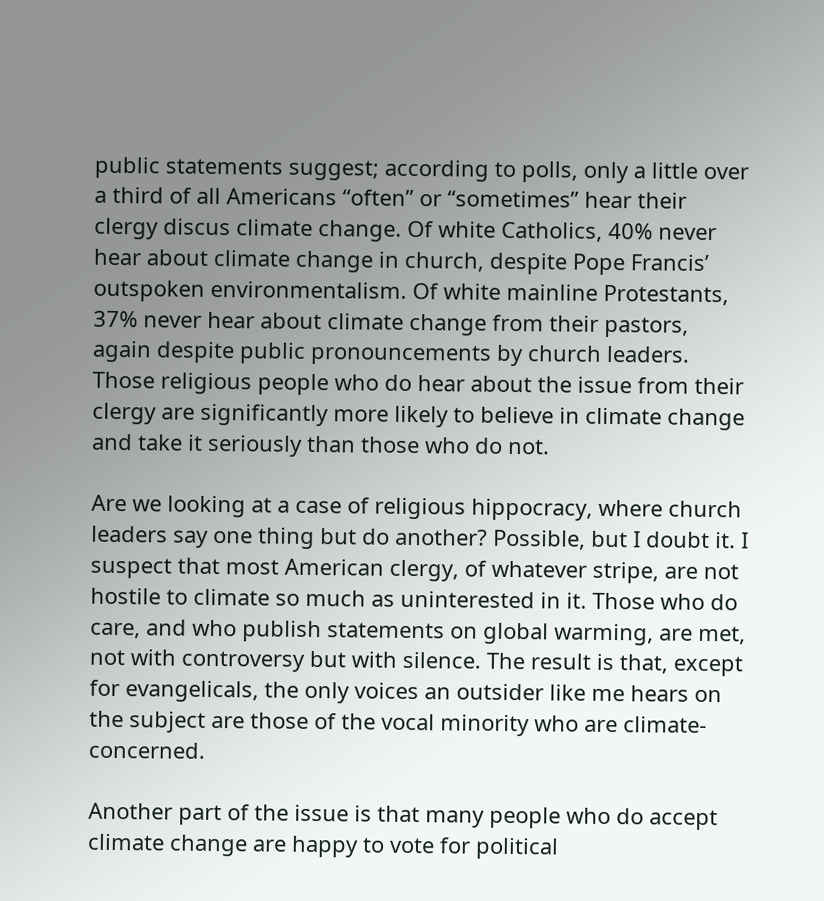public statements suggest; according to polls, only a little over a third of all Americans “often” or “sometimes” hear their clergy discus climate change. Of white Catholics, 40% never hear about climate change in church, despite Pope Francis’ outspoken environmentalism. Of white mainline Protestants, 37% never hear about climate change from their pastors, again despite public pronouncements by church leaders. Those religious people who do hear about the issue from their clergy are significantly more likely to believe in climate change and take it seriously than those who do not.

Are we looking at a case of religious hippocracy, where church leaders say one thing but do another? Possible, but I doubt it. I suspect that most American clergy, of whatever stripe, are not hostile to climate so much as uninterested in it. Those who do care, and who publish statements on global warming, are met, not with controversy but with silence. The result is that, except for evangelicals, the only voices an outsider like me hears on the subject are those of the vocal minority who are climate-concerned.

Another part of the issue is that many people who do accept climate change are happy to vote for political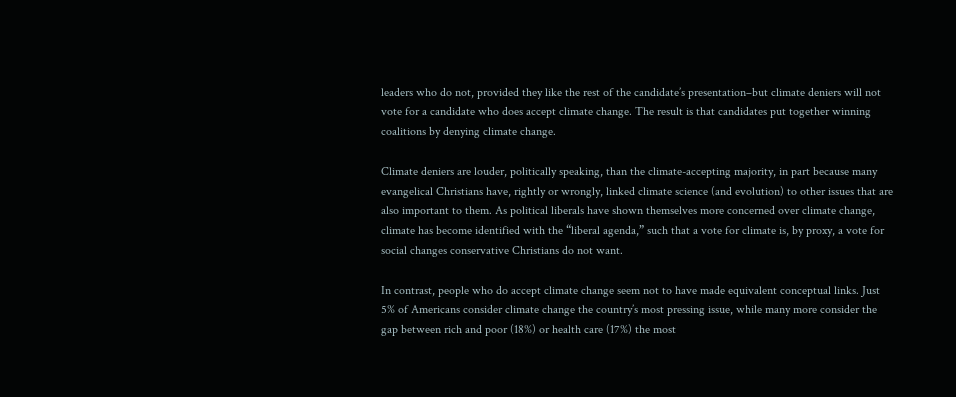leaders who do not, provided they like the rest of the candidate’s presentation–but climate deniers will not vote for a candidate who does accept climate change. The result is that candidates put together winning coalitions by denying climate change.

Climate deniers are louder, politically speaking, than the climate-accepting majority, in part because many evangelical Christians have, rightly or wrongly, linked climate science (and evolution) to other issues that are also important to them. As political liberals have shown themselves more concerned over climate change, climate has become identified with the “liberal agenda,” such that a vote for climate is, by proxy, a vote for social changes conservative Christians do not want.

In contrast, people who do accept climate change seem not to have made equivalent conceptual links. Just 5% of Americans consider climate change the country’s most pressing issue, while many more consider the gap between rich and poor (18%) or health care (17%) the most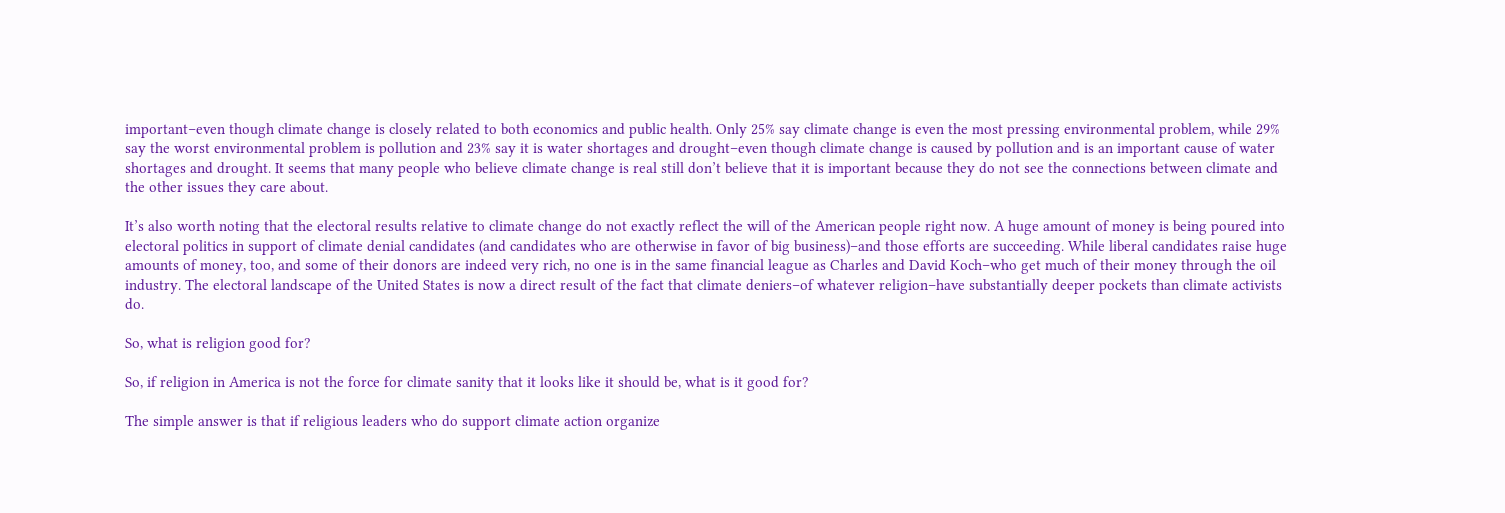important–even though climate change is closely related to both economics and public health. Only 25% say climate change is even the most pressing environmental problem, while 29% say the worst environmental problem is pollution and 23% say it is water shortages and drought–even though climate change is caused by pollution and is an important cause of water shortages and drought. It seems that many people who believe climate change is real still don’t believe that it is important because they do not see the connections between climate and the other issues they care about.

It’s also worth noting that the electoral results relative to climate change do not exactly reflect the will of the American people right now. A huge amount of money is being poured into electoral politics in support of climate denial candidates (and candidates who are otherwise in favor of big business)–and those efforts are succeeding. While liberal candidates raise huge amounts of money, too, and some of their donors are indeed very rich, no one is in the same financial league as Charles and David Koch–who get much of their money through the oil industry. The electoral landscape of the United States is now a direct result of the fact that climate deniers–of whatever religion–have substantially deeper pockets than climate activists do.

So, what is religion good for?

So, if religion in America is not the force for climate sanity that it looks like it should be, what is it good for?

The simple answer is that if religious leaders who do support climate action organize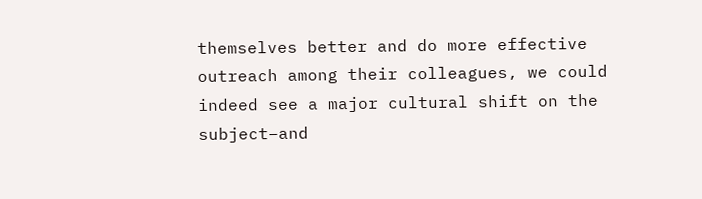themselves better and do more effective outreach among their colleagues, we could indeed see a major cultural shift on the subject–and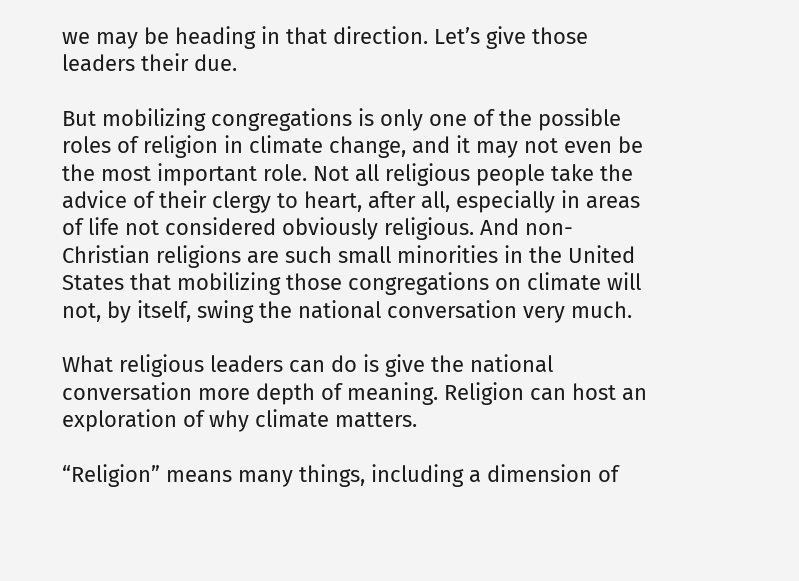we may be heading in that direction. Let’s give those leaders their due.

But mobilizing congregations is only one of the possible roles of religion in climate change, and it may not even be the most important role. Not all religious people take the advice of their clergy to heart, after all, especially in areas of life not considered obviously religious. And non-Christian religions are such small minorities in the United States that mobilizing those congregations on climate will not, by itself, swing the national conversation very much.

What religious leaders can do is give the national conversation more depth of meaning. Religion can host an exploration of why climate matters.

“Religion” means many things, including a dimension of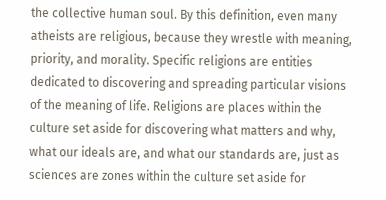the collective human soul. By this definition, even many atheists are religious, because they wrestle with meaning, priority, and morality. Specific religions are entities dedicated to discovering and spreading particular visions of the meaning of life. Religions are places within the culture set aside for discovering what matters and why, what our ideals are, and what our standards are, just as sciences are zones within the culture set aside for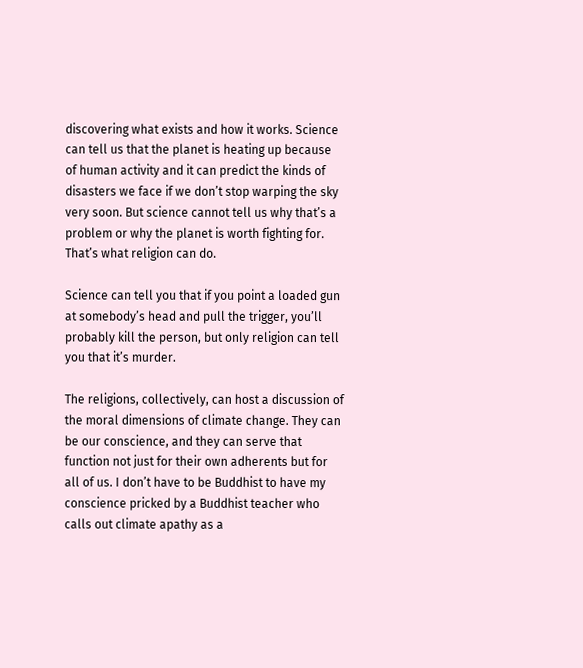discovering what exists and how it works. Science can tell us that the planet is heating up because of human activity and it can predict the kinds of disasters we face if we don’t stop warping the sky very soon. But science cannot tell us why that’s a problem or why the planet is worth fighting for. That’s what religion can do.

Science can tell you that if you point a loaded gun at somebody’s head and pull the trigger, you’ll probably kill the person, but only religion can tell you that it’s murder.

The religions, collectively, can host a discussion of the moral dimensions of climate change. They can be our conscience, and they can serve that function not just for their own adherents but for all of us. I don’t have to be Buddhist to have my conscience pricked by a Buddhist teacher who calls out climate apathy as a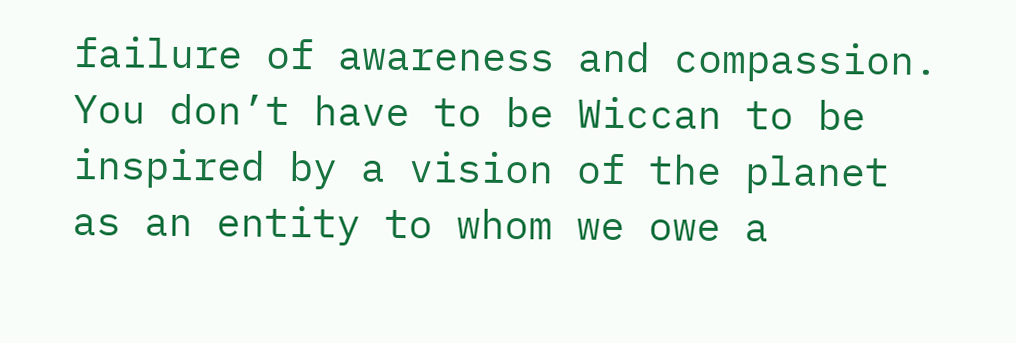failure of awareness and compassion. You don’t have to be Wiccan to be inspired by a vision of the planet as an entity to whom we owe a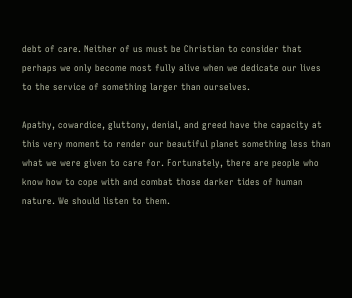debt of care. Neither of us must be Christian to consider that perhaps we only become most fully alive when we dedicate our lives to the service of something larger than ourselves.

Apathy, cowardice, gluttony, denial, and greed have the capacity at this very moment to render our beautiful planet something less than what we were given to care for. Fortunately, there are people who know how to cope with and combat those darker tides of human nature. We should listen to them.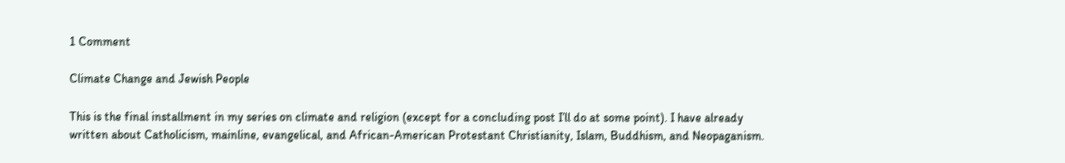1 Comment

Climate Change and Jewish People

This is the final installment in my series on climate and religion (except for a concluding post I’ll do at some point). I have already written about Catholicism, mainline, evangelical, and African-American Protestant Christianity, Islam, Buddhism, and Neopaganism.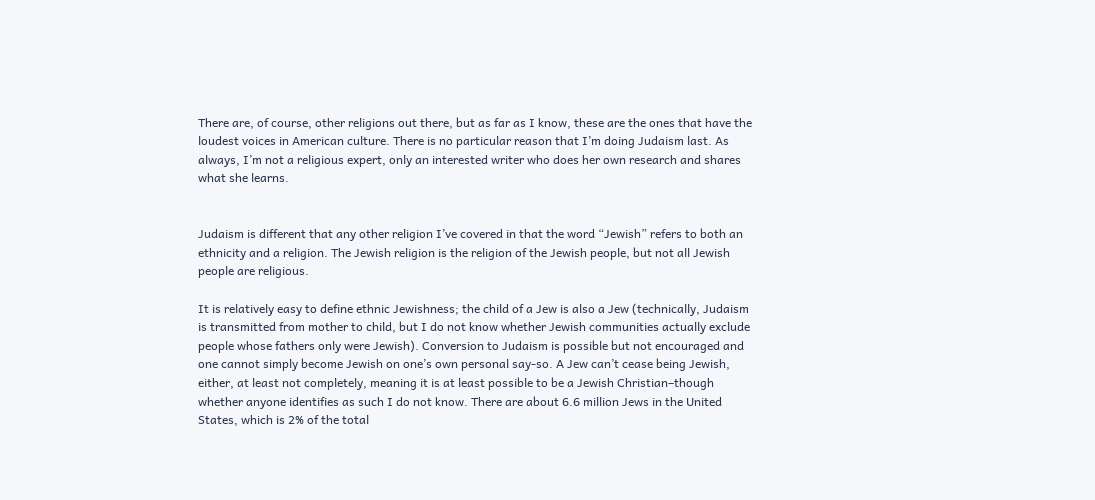There are, of course, other religions out there, but as far as I know, these are the ones that have the loudest voices in American culture. There is no particular reason that I’m doing Judaism last. As always, I’m not a religious expert, only an interested writer who does her own research and shares what she learns.


Judaism is different that any other religion I’ve covered in that the word “Jewish” refers to both an ethnicity and a religion. The Jewish religion is the religion of the Jewish people, but not all Jewish people are religious.

It is relatively easy to define ethnic Jewishness; the child of a Jew is also a Jew (technically, Judaism is transmitted from mother to child, but I do not know whether Jewish communities actually exclude people whose fathers only were Jewish). Conversion to Judaism is possible but not encouraged and one cannot simply become Jewish on one’s own personal say-so. A Jew can’t cease being Jewish, either, at least not completely, meaning it is at least possible to be a Jewish Christian–though whether anyone identifies as such I do not know. There are about 6.6 million Jews in the United States, which is 2% of the total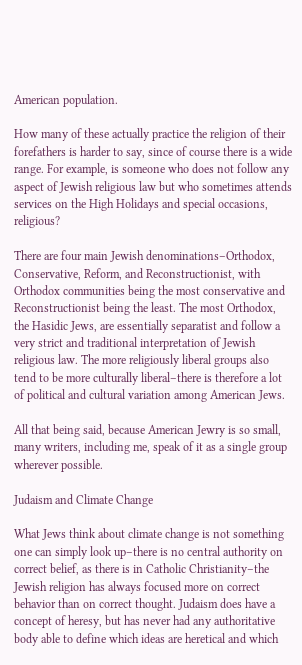American population.

How many of these actually practice the religion of their forefathers is harder to say, since of course there is a wide range. For example, is someone who does not follow any aspect of Jewish religious law but who sometimes attends services on the High Holidays and special occasions, religious?

There are four main Jewish denominations–Orthodox, Conservative, Reform, and Reconstructionist, with Orthodox communities being the most conservative and Reconstructionist being the least. The most Orthodox, the Hasidic Jews, are essentially separatist and follow a very strict and traditional interpretation of Jewish religious law. The more religiously liberal groups also tend to be more culturally liberal–there is therefore a lot of political and cultural variation among American Jews.

All that being said, because American Jewry is so small, many writers, including me, speak of it as a single group wherever possible.

Judaism and Climate Change

What Jews think about climate change is not something one can simply look up–there is no central authority on correct belief, as there is in Catholic Christianity–the Jewish religion has always focused more on correct behavior than on correct thought. Judaism does have a concept of heresy, but has never had any authoritative body able to define which ideas are heretical and which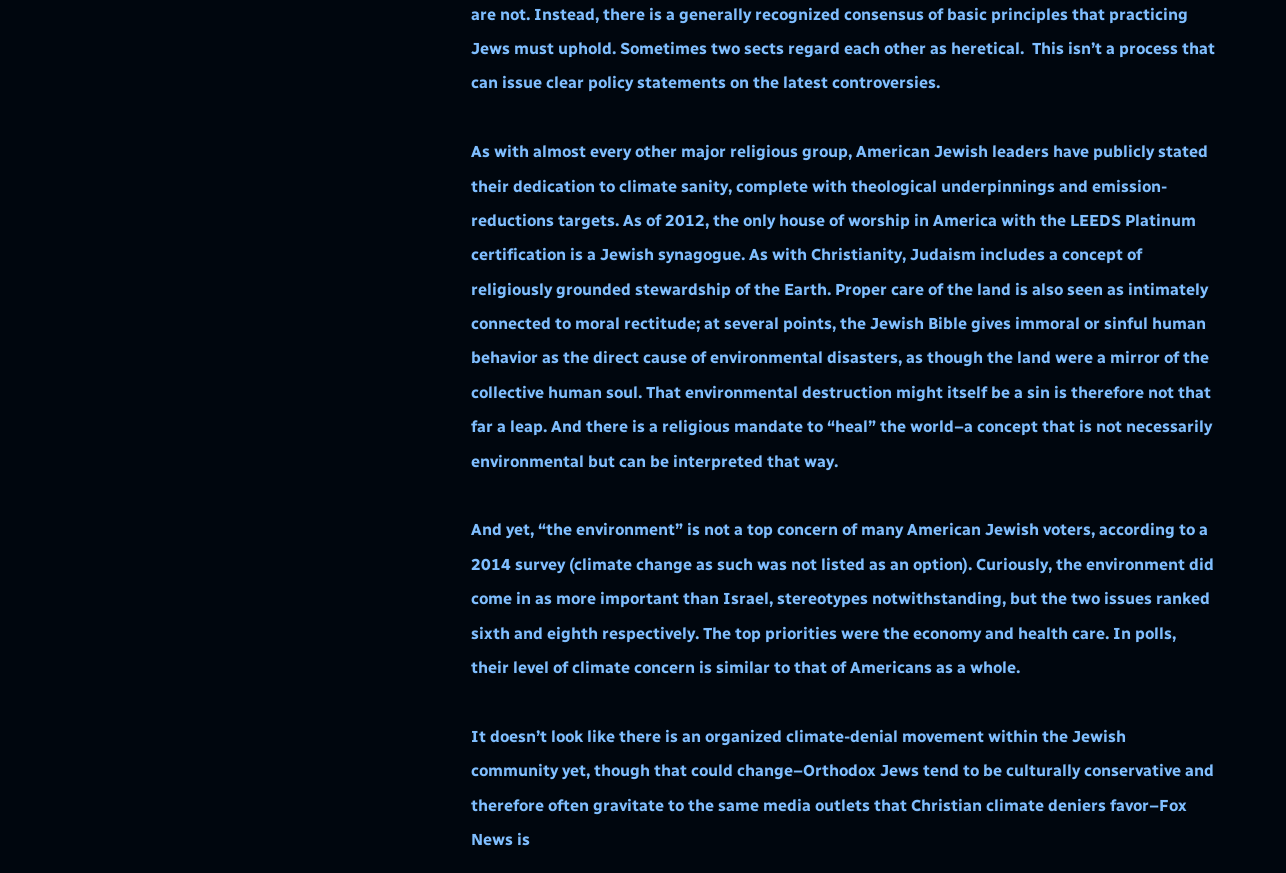are not. Instead, there is a generally recognized consensus of basic principles that practicing Jews must uphold. Sometimes two sects regard each other as heretical.  This isn’t a process that can issue clear policy statements on the latest controversies.

As with almost every other major religious group, American Jewish leaders have publicly stated their dedication to climate sanity, complete with theological underpinnings and emission-reductions targets. As of 2012, the only house of worship in America with the LEEDS Platinum certification is a Jewish synagogue. As with Christianity, Judaism includes a concept of religiously grounded stewardship of the Earth. Proper care of the land is also seen as intimately connected to moral rectitude; at several points, the Jewish Bible gives immoral or sinful human behavior as the direct cause of environmental disasters, as though the land were a mirror of the collective human soul. That environmental destruction might itself be a sin is therefore not that far a leap. And there is a religious mandate to “heal” the world–a concept that is not necessarily environmental but can be interpreted that way.

And yet, “the environment” is not a top concern of many American Jewish voters, according to a 2014 survey (climate change as such was not listed as an option). Curiously, the environment did come in as more important than Israel, stereotypes notwithstanding, but the two issues ranked sixth and eighth respectively. The top priorities were the economy and health care. In polls, their level of climate concern is similar to that of Americans as a whole.

It doesn’t look like there is an organized climate-denial movement within the Jewish community yet, though that could change–Orthodox Jews tend to be culturally conservative and therefore often gravitate to the same media outlets that Christian climate deniers favor–Fox News is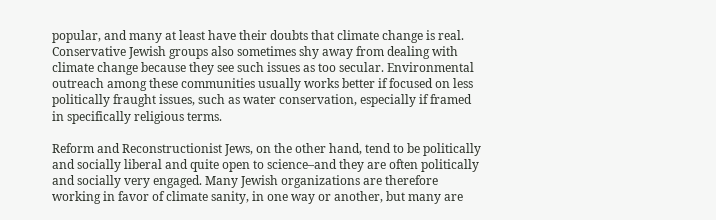popular, and many at least have their doubts that climate change is real.  Conservative Jewish groups also sometimes shy away from dealing with climate change because they see such issues as too secular. Environmental outreach among these communities usually works better if focused on less politically fraught issues, such as water conservation, especially if framed in specifically religious terms.

Reform and Reconstructionist Jews, on the other hand, tend to be politically and socially liberal and quite open to science–and they are often politically and socially very engaged. Many Jewish organizations are therefore working in favor of climate sanity, in one way or another, but many are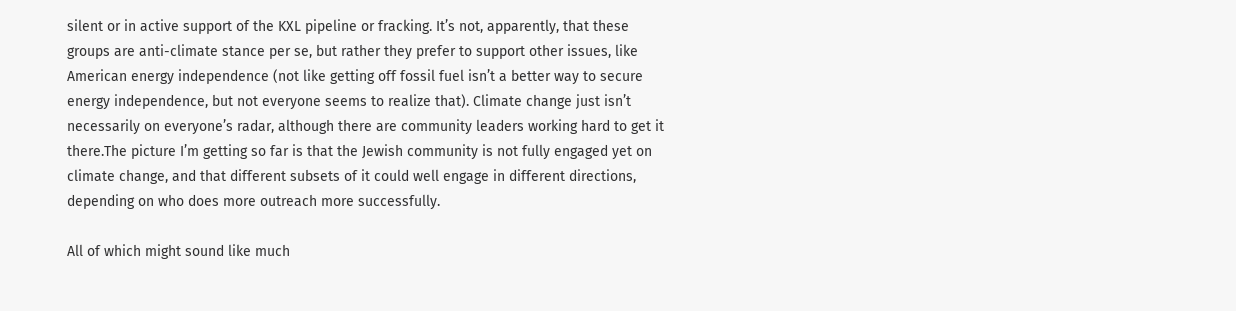silent or in active support of the KXL pipeline or fracking. It’s not, apparently, that these groups are anti-climate stance per se, but rather they prefer to support other issues, like American energy independence (not like getting off fossil fuel isn’t a better way to secure energy independence, but not everyone seems to realize that). Climate change just isn’t necessarily on everyone’s radar, although there are community leaders working hard to get it there.The picture I’m getting so far is that the Jewish community is not fully engaged yet on climate change, and that different subsets of it could well engage in different directions, depending on who does more outreach more successfully.

All of which might sound like much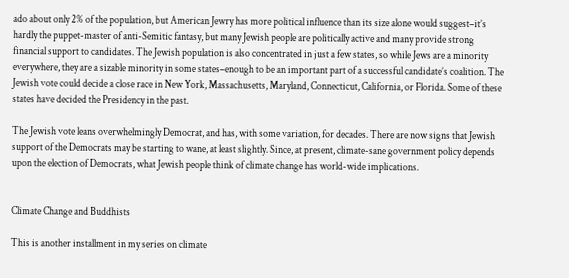ado about only 2% of the population, but American Jewry has more political influence than its size alone would suggest–it’s hardly the puppet-master of anti-Semitic fantasy, but many Jewish people are politically active and many provide strong financial support to candidates. The Jewish population is also concentrated in just a few states, so while Jews are a minority everywhere, they are a sizable minority in some states–enough to be an important part of a successful candidate’s coalition. The Jewish vote could decide a close race in New York, Massachusetts, Maryland, Connecticut, California, or Florida. Some of these states have decided the Presidency in the past.

The Jewish vote leans overwhelmingly Democrat, and has, with some variation, for decades. There are now signs that Jewish support of the Democrats may be starting to wane, at least slightly. Since, at present, climate-sane government policy depends upon the election of Democrats, what Jewish people think of climate change has world-wide implications.


Climate Change and Buddhists

This is another installment in my series on climate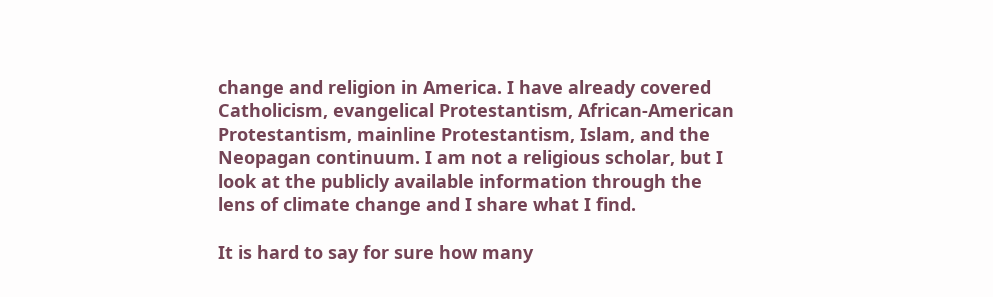change and religion in America. I have already covered Catholicism, evangelical Protestantism, African-American Protestantism, mainline Protestantism, Islam, and the Neopagan continuum. I am not a religious scholar, but I look at the publicly available information through the lens of climate change and I share what I find.

It is hard to say for sure how many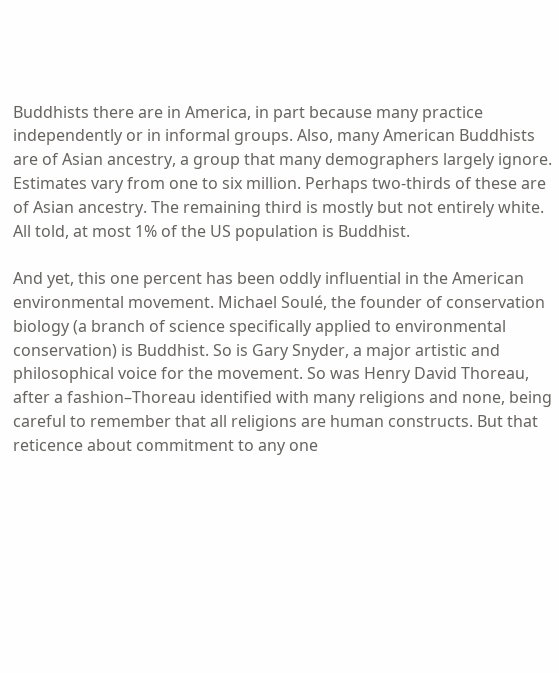Buddhists there are in America, in part because many practice independently or in informal groups. Also, many American Buddhists are of Asian ancestry, a group that many demographers largely ignore. Estimates vary from one to six million. Perhaps two-thirds of these are of Asian ancestry. The remaining third is mostly but not entirely white. All told, at most 1% of the US population is Buddhist.

And yet, this one percent has been oddly influential in the American environmental movement. Michael Soulé, the founder of conservation biology (a branch of science specifically applied to environmental conservation) is Buddhist. So is Gary Snyder, a major artistic and philosophical voice for the movement. So was Henry David Thoreau, after a fashion–Thoreau identified with many religions and none, being careful to remember that all religions are human constructs. But that reticence about commitment to any one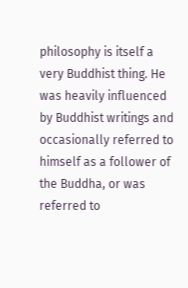philosophy is itself a very Buddhist thing. He was heavily influenced by Buddhist writings and occasionally referred to himself as a follower of the Buddha, or was referred to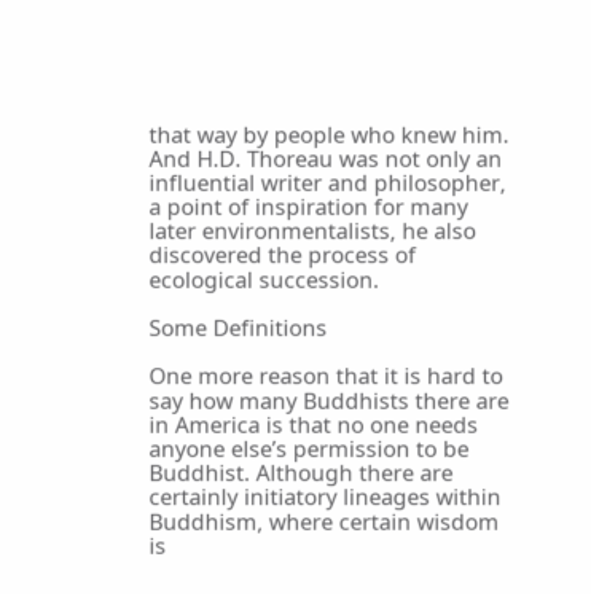that way by people who knew him. And H.D. Thoreau was not only an influential writer and philosopher, a point of inspiration for many later environmentalists, he also discovered the process of ecological succession.

Some Definitions

One more reason that it is hard to say how many Buddhists there are in America is that no one needs anyone else’s permission to be Buddhist. Although there are certainly initiatory lineages within Buddhism, where certain wisdom is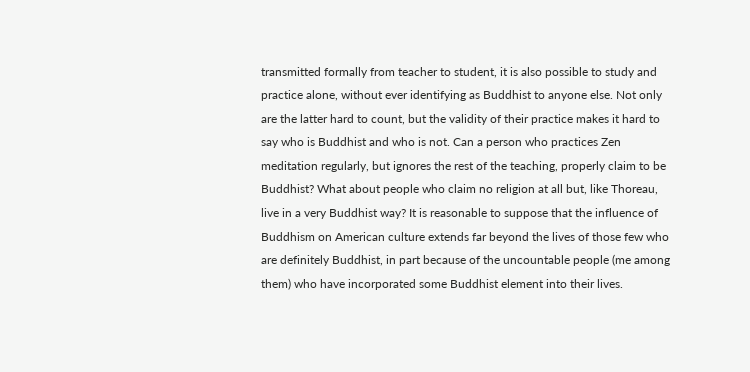transmitted formally from teacher to student, it is also possible to study and practice alone, without ever identifying as Buddhist to anyone else. Not only are the latter hard to count, but the validity of their practice makes it hard to say who is Buddhist and who is not. Can a person who practices Zen meditation regularly, but ignores the rest of the teaching, properly claim to be Buddhist? What about people who claim no religion at all but, like Thoreau, live in a very Buddhist way? It is reasonable to suppose that the influence of Buddhism on American culture extends far beyond the lives of those few who are definitely Buddhist, in part because of the uncountable people (me among them) who have incorporated some Buddhist element into their lives.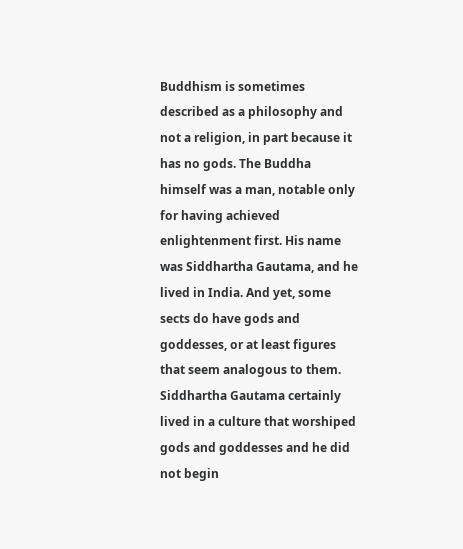Buddhism is sometimes described as a philosophy and not a religion, in part because it has no gods. The Buddha himself was a man, notable only for having achieved enlightenment first. His name was Siddhartha Gautama, and he lived in India. And yet, some sects do have gods and goddesses, or at least figures that seem analogous to them. Siddhartha Gautama certainly lived in a culture that worshiped gods and goddesses and he did not begin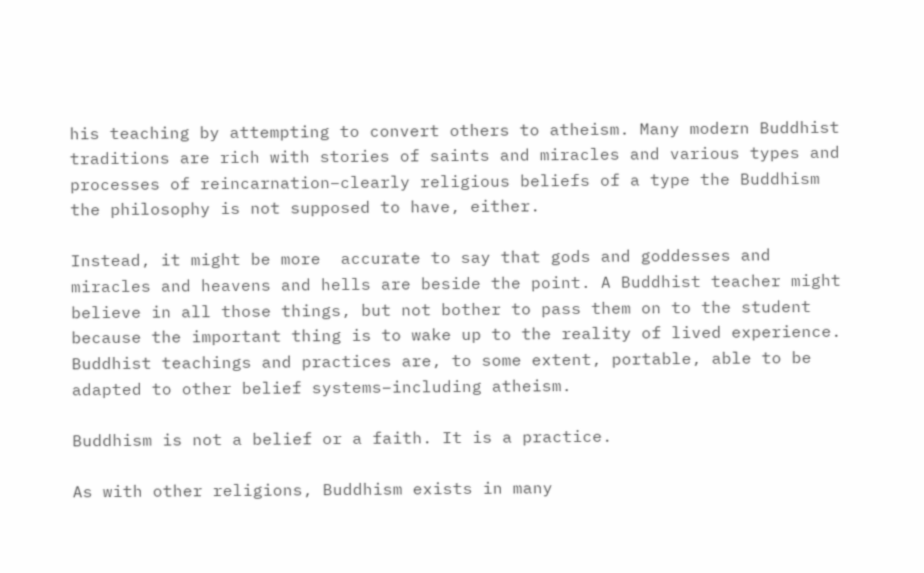his teaching by attempting to convert others to atheism. Many modern Buddhist traditions are rich with stories of saints and miracles and various types and processes of reincarnation–clearly religious beliefs of a type the Buddhism the philosophy is not supposed to have, either.

Instead, it might be more  accurate to say that gods and goddesses and miracles and heavens and hells are beside the point. A Buddhist teacher might believe in all those things, but not bother to pass them on to the student because the important thing is to wake up to the reality of lived experience. Buddhist teachings and practices are, to some extent, portable, able to be adapted to other belief systems–including atheism.

Buddhism is not a belief or a faith. It is a practice.

As with other religions, Buddhism exists in many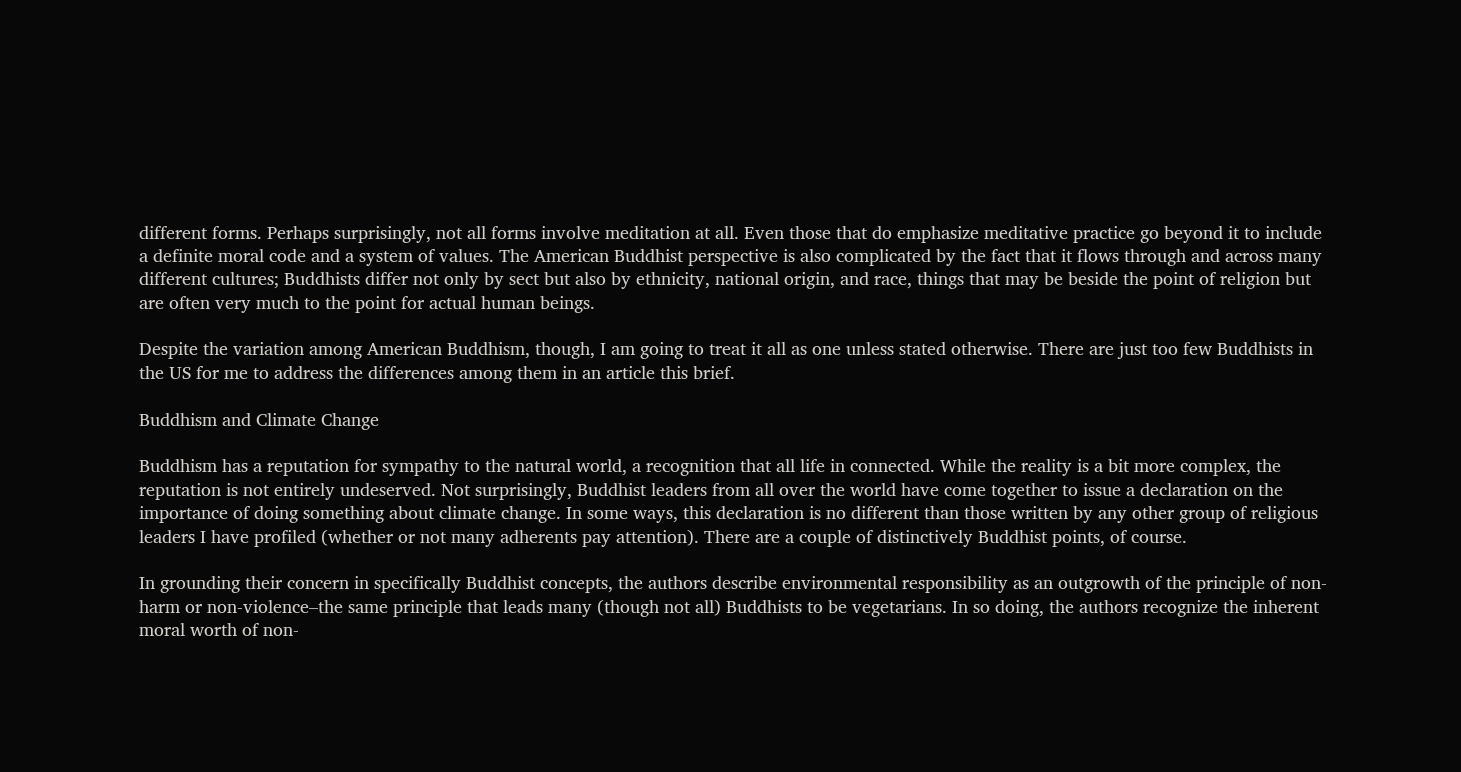different forms. Perhaps surprisingly, not all forms involve meditation at all. Even those that do emphasize meditative practice go beyond it to include a definite moral code and a system of values. The American Buddhist perspective is also complicated by the fact that it flows through and across many different cultures; Buddhists differ not only by sect but also by ethnicity, national origin, and race, things that may be beside the point of religion but are often very much to the point for actual human beings.

Despite the variation among American Buddhism, though, I am going to treat it all as one unless stated otherwise. There are just too few Buddhists in the US for me to address the differences among them in an article this brief.

Buddhism and Climate Change

Buddhism has a reputation for sympathy to the natural world, a recognition that all life in connected. While the reality is a bit more complex, the reputation is not entirely undeserved. Not surprisingly, Buddhist leaders from all over the world have come together to issue a declaration on the importance of doing something about climate change. In some ways, this declaration is no different than those written by any other group of religious leaders I have profiled (whether or not many adherents pay attention). There are a couple of distinctively Buddhist points, of course.

In grounding their concern in specifically Buddhist concepts, the authors describe environmental responsibility as an outgrowth of the principle of non-harm or non-violence–the same principle that leads many (though not all) Buddhists to be vegetarians. In so doing, the authors recognize the inherent moral worth of non-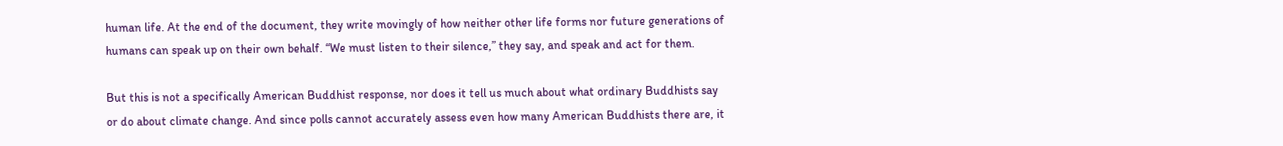human life. At the end of the document, they write movingly of how neither other life forms nor future generations of humans can speak up on their own behalf. “We must listen to their silence,” they say, and speak and act for them.

But this is not a specifically American Buddhist response, nor does it tell us much about what ordinary Buddhists say or do about climate change. And since polls cannot accurately assess even how many American Buddhists there are, it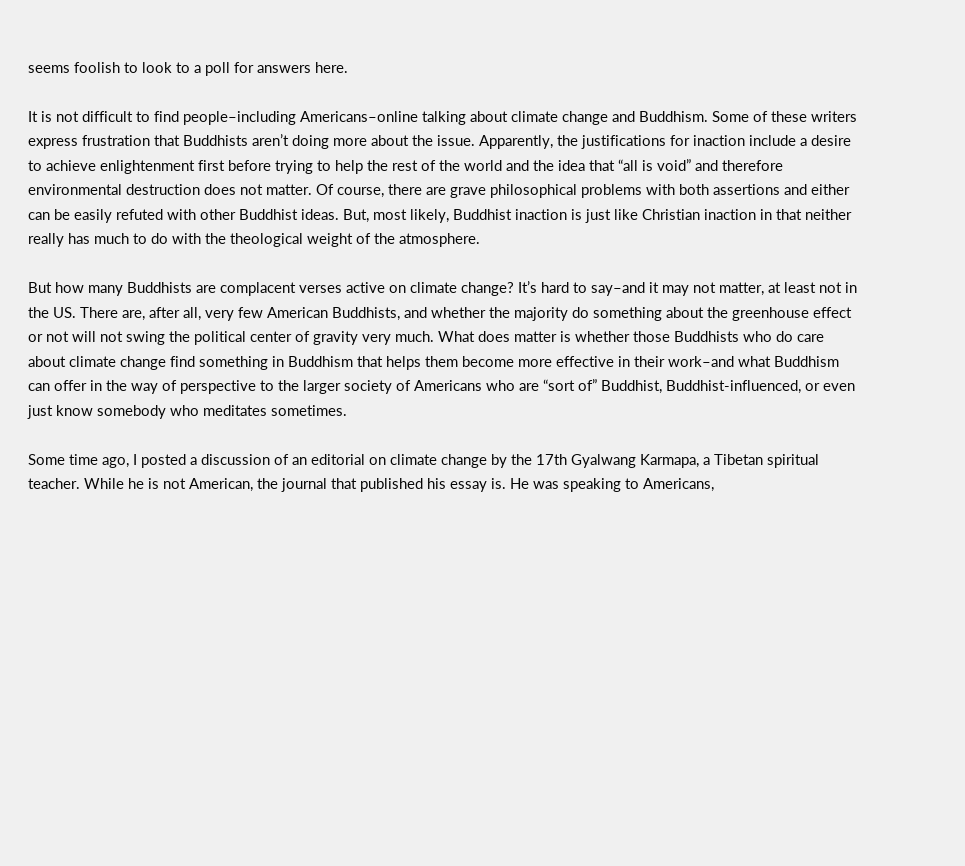seems foolish to look to a poll for answers here.

It is not difficult to find people–including Americans–online talking about climate change and Buddhism. Some of these writers express frustration that Buddhists aren’t doing more about the issue. Apparently, the justifications for inaction include a desire to achieve enlightenment first before trying to help the rest of the world and the idea that “all is void” and therefore environmental destruction does not matter. Of course, there are grave philosophical problems with both assertions and either can be easily refuted with other Buddhist ideas. But, most likely, Buddhist inaction is just like Christian inaction in that neither really has much to do with the theological weight of the atmosphere.

But how many Buddhists are complacent verses active on climate change? It’s hard to say–and it may not matter, at least not in the US. There are, after all, very few American Buddhists, and whether the majority do something about the greenhouse effect or not will not swing the political center of gravity very much. What does matter is whether those Buddhists who do care about climate change find something in Buddhism that helps them become more effective in their work–and what Buddhism can offer in the way of perspective to the larger society of Americans who are “sort of” Buddhist, Buddhist-influenced, or even just know somebody who meditates sometimes.

Some time ago, I posted a discussion of an editorial on climate change by the 17th Gyalwang Karmapa, a Tibetan spiritual teacher. While he is not American, the journal that published his essay is. He was speaking to Americans,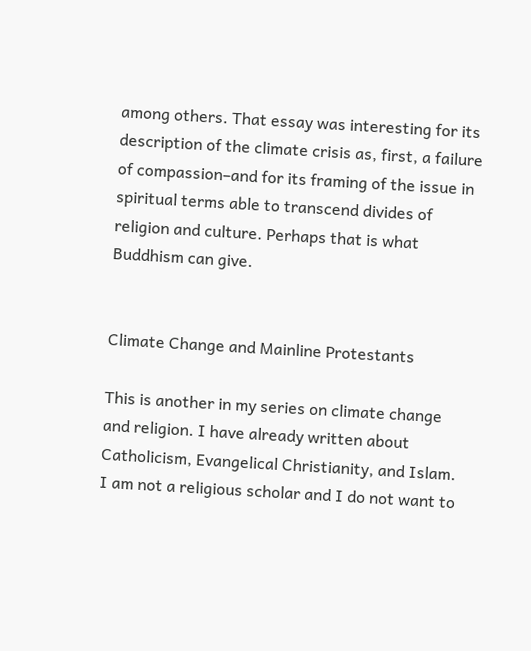among others. That essay was interesting for its description of the climate crisis as, first, a failure of compassion–and for its framing of the issue in spiritual terms able to transcend divides of religion and culture. Perhaps that is what Buddhism can give.


Climate Change and Mainline Protestants

This is another in my series on climate change and religion. I have already written about Catholicism, Evangelical Christianity, and Islam. I am not a religious scholar and I do not want to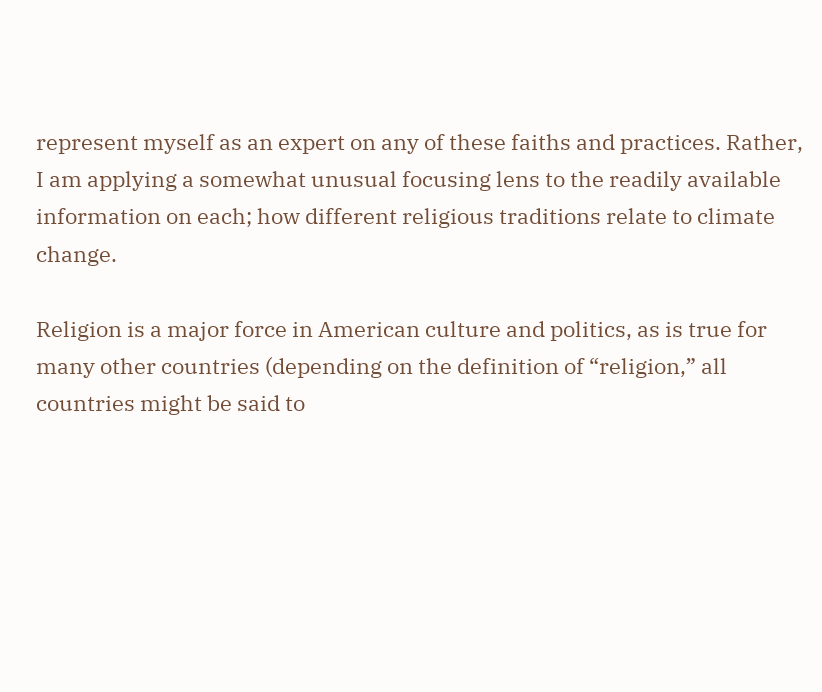represent myself as an expert on any of these faiths and practices. Rather, I am applying a somewhat unusual focusing lens to the readily available information on each; how different religious traditions relate to climate change.

Religion is a major force in American culture and politics, as is true for many other countries (depending on the definition of “religion,” all countries might be said to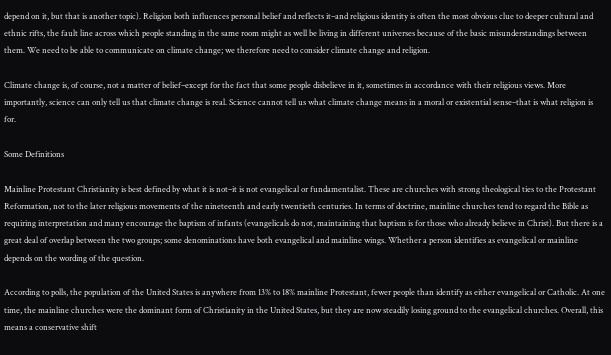depend on it, but that is another topic). Religion both influences personal belief and reflects it–and religious identity is often the most obvious clue to deeper cultural and ethnic rifts, the fault line across which people standing in the same room might as well be living in different universes because of the basic misunderstandings between them. We need to be able to communicate on climate change; we therefore need to consider climate change and religion.

Climate change is, of course, not a matter of belief–except for the fact that some people disbelieve in it, sometimes in accordance with their religious views. More importantly, science can only tell us that climate change is real. Science cannot tell us what climate change means in a moral or existential sense–that is what religion is for.

Some Definitions

Mainline Protestant Christianity is best defined by what it is not–it is not evangelical or fundamentalist. These are churches with strong theological ties to the Protestant Reformation, not to the later religious movements of the nineteenth and early twentieth centuries. In terms of doctrine, mainline churches tend to regard the Bible as requiring interpretation and many encourage the baptism of infants (evangelicals do not, maintaining that baptism is for those who already believe in Christ). But there is a great deal of overlap between the two groups; some denominations have both evangelical and mainline wings. Whether a person identifies as evangelical or mainline depends on the wording of the question.

According to polls, the population of the United States is anywhere from 13% to 18% mainline Protestant, fewer people than identify as either evangelical or Catholic. At one time, the mainline churches were the dominant form of Christianity in the United States, but they are now steadily losing ground to the evangelical churches. Overall, this means a conservative shift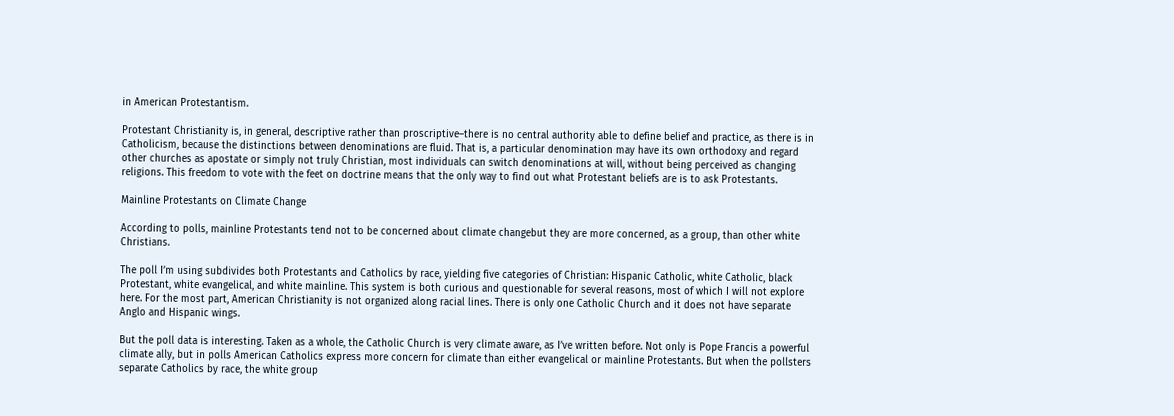in American Protestantism.

Protestant Christianity is, in general, descriptive rather than proscriptive–there is no central authority able to define belief and practice, as there is in Catholicism, because the distinctions between denominations are fluid. That is, a particular denomination may have its own orthodoxy and regard other churches as apostate or simply not truly Christian, most individuals can switch denominations at will, without being perceived as changing religions. This freedom to vote with the feet on doctrine means that the only way to find out what Protestant beliefs are is to ask Protestants.

Mainline Protestants on Climate Change

According to polls, mainline Protestants tend not to be concerned about climate changebut they are more concerned, as a group, than other white Christians.

The poll I’m using subdivides both Protestants and Catholics by race, yielding five categories of Christian: Hispanic Catholic, white Catholic, black Protestant, white evangelical, and white mainline. This system is both curious and questionable for several reasons, most of which I will not explore here. For the most part, American Christianity is not organized along racial lines. There is only one Catholic Church and it does not have separate Anglo and Hispanic wings.

But the poll data is interesting. Taken as a whole, the Catholic Church is very climate aware, as I’ve written before. Not only is Pope Francis a powerful climate ally, but in polls American Catholics express more concern for climate than either evangelical or mainline Protestants. But when the pollsters separate Catholics by race, the white group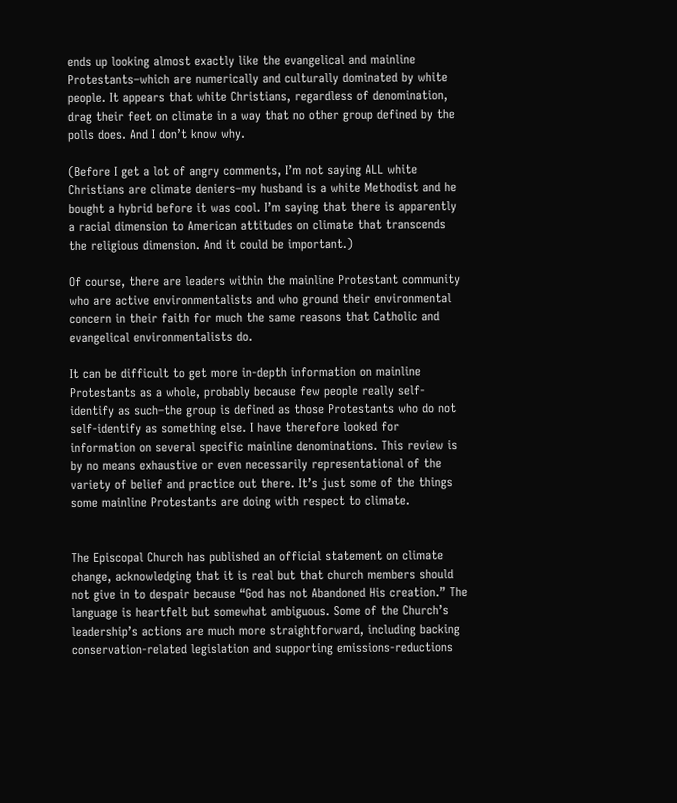ends up looking almost exactly like the evangelical and mainline Protestants–which are numerically and culturally dominated by white people. It appears that white Christians, regardless of denomination, drag their feet on climate in a way that no other group defined by the polls does. And I don’t know why.

(Before I get a lot of angry comments, I’m not saying ALL white Christians are climate deniers–my husband is a white Methodist and he bought a hybrid before it was cool. I’m saying that there is apparently a racial dimension to American attitudes on climate that transcends the religious dimension. And it could be important.)

Of course, there are leaders within the mainline Protestant community who are active environmentalists and who ground their environmental concern in their faith for much the same reasons that Catholic and evangelical environmentalists do.

It can be difficult to get more in-depth information on mainline Protestants as a whole, probably because few people really self-identify as such–the group is defined as those Protestants who do not self-identify as something else. I have therefore looked for information on several specific mainline denominations. This review is by no means exhaustive or even necessarily representational of the variety of belief and practice out there. It’s just some of the things some mainline Protestants are doing with respect to climate.


The Episcopal Church has published an official statement on climate change, acknowledging that it is real but that church members should not give in to despair because “God has not Abandoned His creation.” The language is heartfelt but somewhat ambiguous. Some of the Church’s leadership’s actions are much more straightforward, including backing conservation-related legislation and supporting emissions-reductions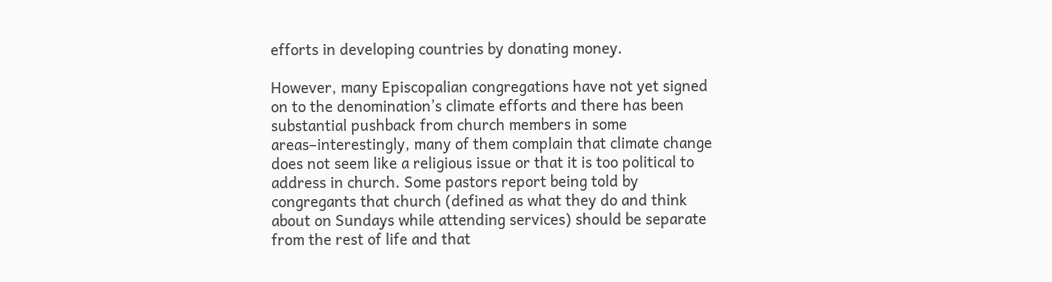efforts in developing countries by donating money.

However, many Episcopalian congregations have not yet signed on to the denomination’s climate efforts and there has been substantial pushback from church members in some areas–interestingly, many of them complain that climate change does not seem like a religious issue or that it is too political to address in church. Some pastors report being told by congregants that church (defined as what they do and think about on Sundays while attending services) should be separate from the rest of life and that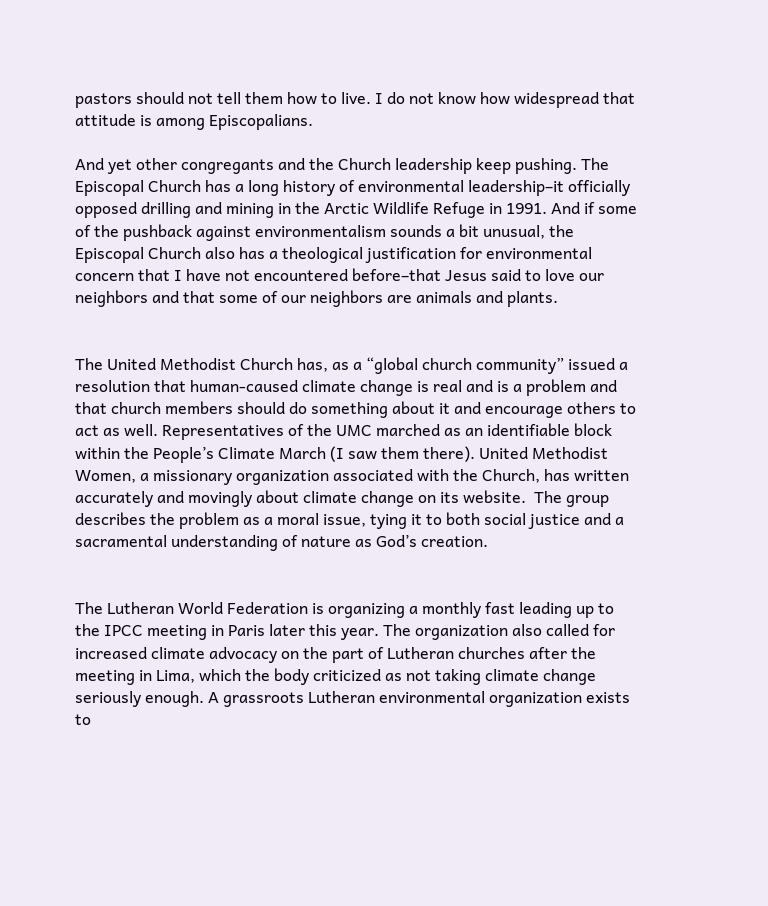pastors should not tell them how to live. I do not know how widespread that attitude is among Episcopalians.

And yet other congregants and the Church leadership keep pushing. The Episcopal Church has a long history of environmental leadership–it officially opposed drilling and mining in the Arctic Wildlife Refuge in 1991. And if some of the pushback against environmentalism sounds a bit unusual, the Episcopal Church also has a theological justification for environmental concern that I have not encountered before–that Jesus said to love our neighbors and that some of our neighbors are animals and plants.


The United Methodist Church has, as a “global church community” issued a resolution that human-caused climate change is real and is a problem and that church members should do something about it and encourage others to act as well. Representatives of the UMC marched as an identifiable block within the People’s Climate March (I saw them there). United Methodist Women, a missionary organization associated with the Church, has written accurately and movingly about climate change on its website.  The group describes the problem as a moral issue, tying it to both social justice and a sacramental understanding of nature as God’s creation.


The Lutheran World Federation is organizing a monthly fast leading up to the IPCC meeting in Paris later this year. The organization also called for increased climate advocacy on the part of Lutheran churches after the meeting in Lima, which the body criticized as not taking climate change seriously enough. A grassroots Lutheran environmental organization exists to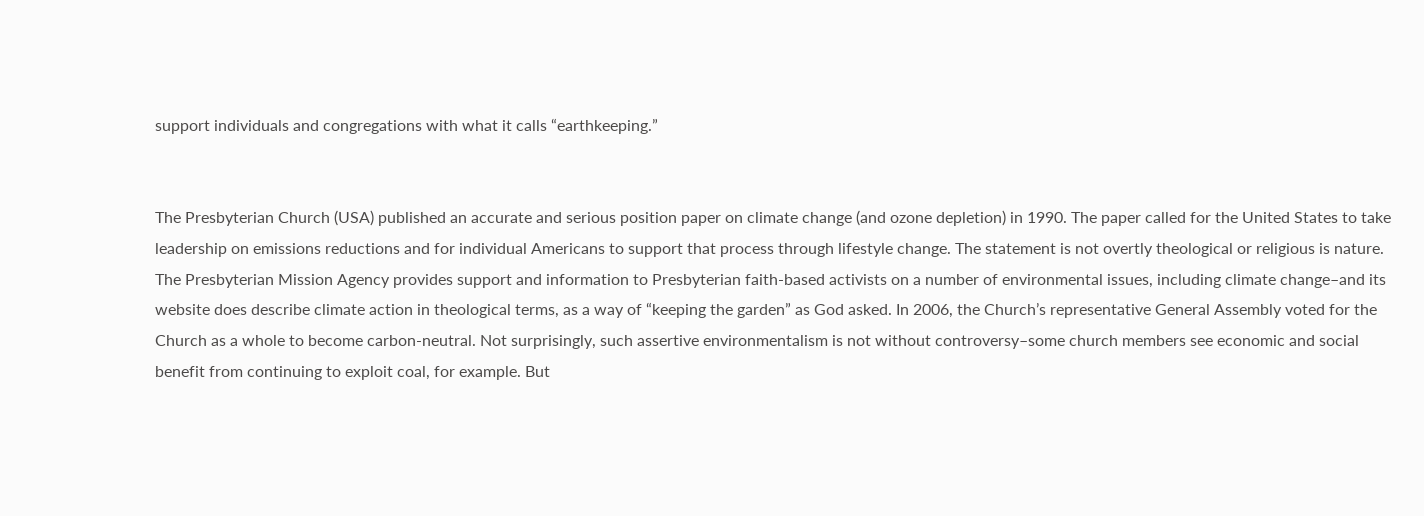support individuals and congregations with what it calls “earthkeeping.”


The Presbyterian Church (USA) published an accurate and serious position paper on climate change (and ozone depletion) in 1990. The paper called for the United States to take leadership on emissions reductions and for individual Americans to support that process through lifestyle change. The statement is not overtly theological or religious is nature. The Presbyterian Mission Agency provides support and information to Presbyterian faith-based activists on a number of environmental issues, including climate change–and its website does describe climate action in theological terms, as a way of “keeping the garden” as God asked. In 2006, the Church’s representative General Assembly voted for the Church as a whole to become carbon-neutral. Not surprisingly, such assertive environmentalism is not without controversy–some church members see economic and social benefit from continuing to exploit coal, for example. But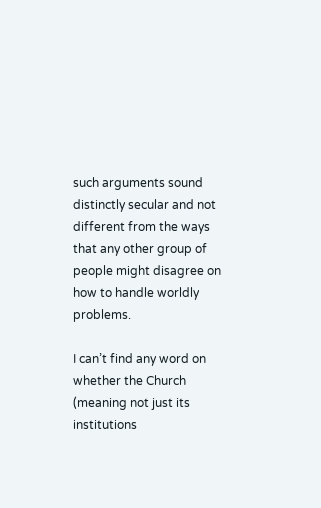such arguments sound distinctly secular and not different from the ways that any other group of people might disagree on how to handle worldly problems.

I can’t find any word on whether the Church (meaning not just its institutions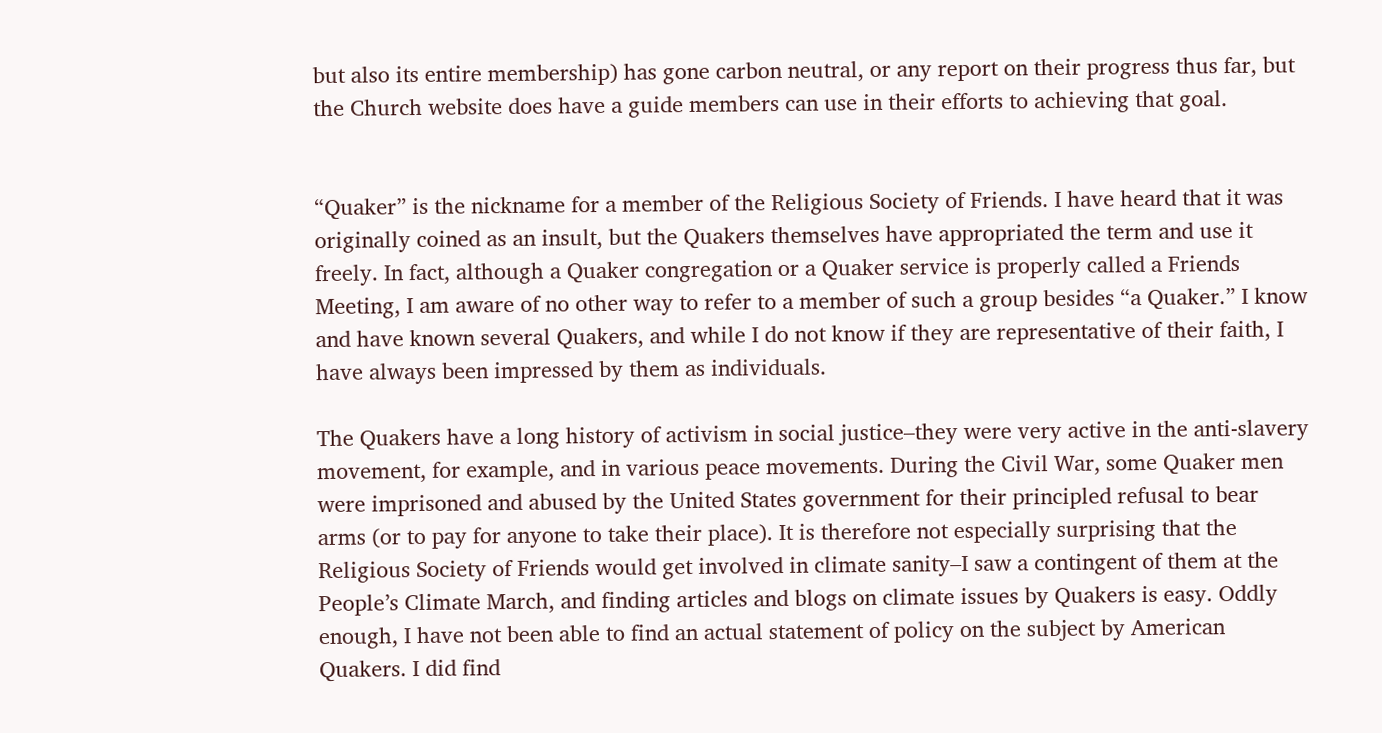but also its entire membership) has gone carbon neutral, or any report on their progress thus far, but the Church website does have a guide members can use in their efforts to achieving that goal.


“Quaker” is the nickname for a member of the Religious Society of Friends. I have heard that it was originally coined as an insult, but the Quakers themselves have appropriated the term and use it freely. In fact, although a Quaker congregation or a Quaker service is properly called a Friends Meeting, I am aware of no other way to refer to a member of such a group besides “a Quaker.” I know and have known several Quakers, and while I do not know if they are representative of their faith, I have always been impressed by them as individuals.

The Quakers have a long history of activism in social justice–they were very active in the anti-slavery movement, for example, and in various peace movements. During the Civil War, some Quaker men were imprisoned and abused by the United States government for their principled refusal to bear arms (or to pay for anyone to take their place). It is therefore not especially surprising that the Religious Society of Friends would get involved in climate sanity–I saw a contingent of them at the People’s Climate March, and finding articles and blogs on climate issues by Quakers is easy. Oddly enough, I have not been able to find an actual statement of policy on the subject by American Quakers. I did find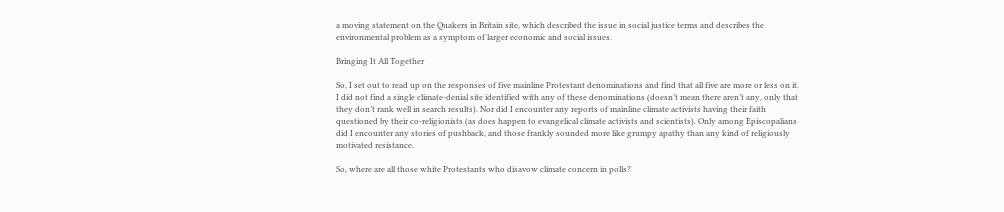a moving statement on the Quakers in Britain site, which described the issue in social justice terms and describes the environmental problem as a symptom of larger economic and social issues.

Bringing It All Together

So, I set out to read up on the responses of five mainline Protestant denominations and find that all five are more or less on it. I did not find a single climate-denial site identified with any of these denominations (doesn’t mean there aren’t any, only that they don’t rank well in search results). Nor did I encounter any reports of mainline climate activists having their faith questioned by their co-religionists (as does happen to evangelical climate activists and scientists). Only among Episcopalians did I encounter any stories of pushback, and those frankly sounded more like grumpy apathy than any kind of religiously motivated resistance.

So, where are all those white Protestants who disavow climate concern in polls?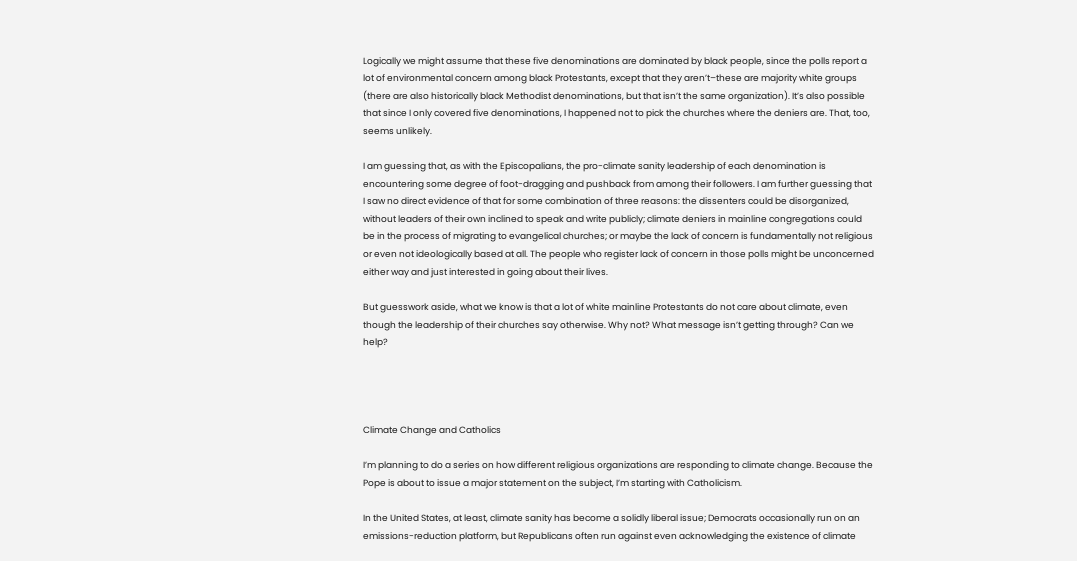Logically we might assume that these five denominations are dominated by black people, since the polls report a lot of environmental concern among black Protestants, except that they aren’t–these are majority white groups (there are also historically black Methodist denominations, but that isn’t the same organization). It’s also possible that since I only covered five denominations, I happened not to pick the churches where the deniers are. That, too, seems unlikely.

I am guessing that, as with the Episcopalians, the pro-climate sanity leadership of each denomination is encountering some degree of foot-dragging and pushback from among their followers. I am further guessing that I saw no direct evidence of that for some combination of three reasons: the dissenters could be disorganized, without leaders of their own inclined to speak and write publicly; climate deniers in mainline congregations could be in the process of migrating to evangelical churches; or maybe the lack of concern is fundamentally not religious or even not ideologically based at all. The people who register lack of concern in those polls might be unconcerned either way and just interested in going about their lives.

But guesswork aside, what we know is that a lot of white mainline Protestants do not care about climate, even though the leadership of their churches say otherwise. Why not? What message isn’t getting through? Can we help?




Climate Change and Catholics

I’m planning to do a series on how different religious organizations are responding to climate change. Because the Pope is about to issue a major statement on the subject, I’m starting with Catholicism.

In the United States, at least, climate sanity has become a solidly liberal issue; Democrats occasionally run on an emissions-reduction platform, but Republicans often run against even acknowledging the existence of climate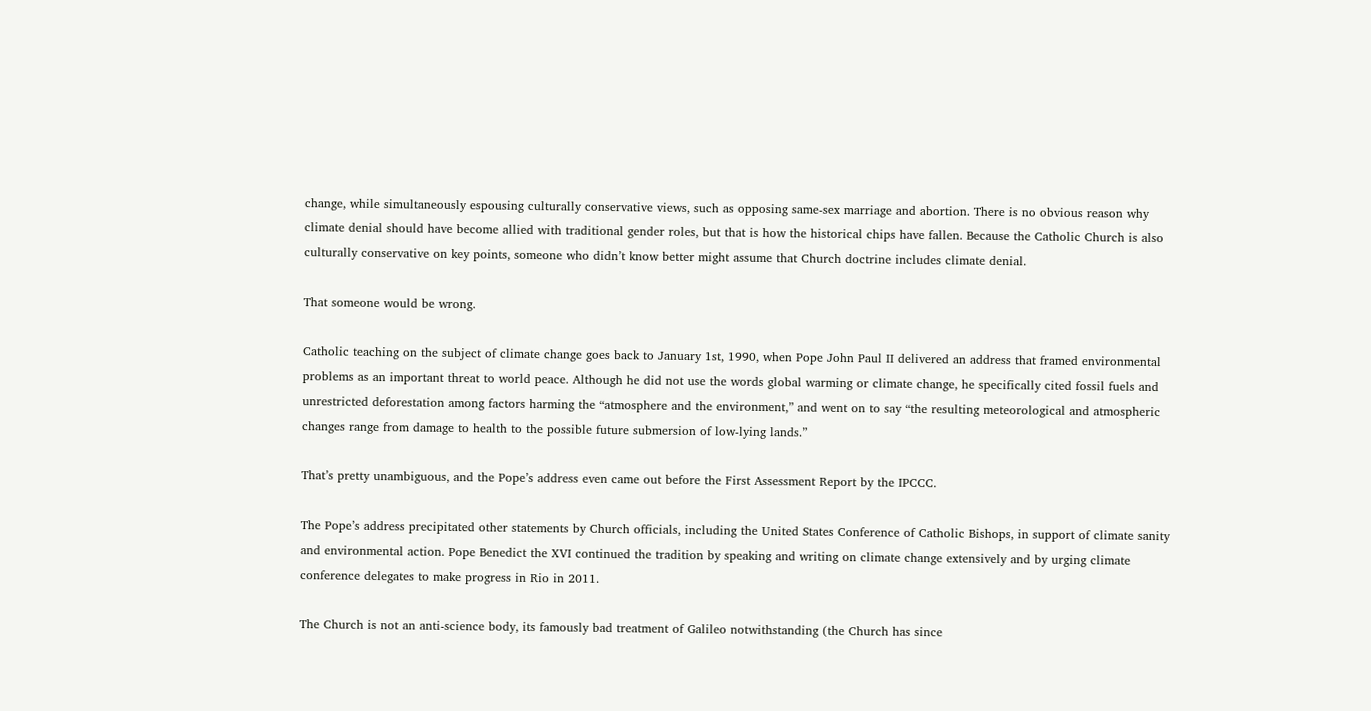change, while simultaneously espousing culturally conservative views, such as opposing same-sex marriage and abortion. There is no obvious reason why climate denial should have become allied with traditional gender roles, but that is how the historical chips have fallen. Because the Catholic Church is also culturally conservative on key points, someone who didn’t know better might assume that Church doctrine includes climate denial.

That someone would be wrong.

Catholic teaching on the subject of climate change goes back to January 1st, 1990, when Pope John Paul II delivered an address that framed environmental problems as an important threat to world peace. Although he did not use the words global warming or climate change, he specifically cited fossil fuels and unrestricted deforestation among factors harming the “atmosphere and the environment,” and went on to say “the resulting meteorological and atmospheric changes range from damage to health to the possible future submersion of low-lying lands.”

That’s pretty unambiguous, and the Pope’s address even came out before the First Assessment Report by the IPCCC.

The Pope’s address precipitated other statements by Church officials, including the United States Conference of Catholic Bishops, in support of climate sanity and environmental action. Pope Benedict the XVI continued the tradition by speaking and writing on climate change extensively and by urging climate conference delegates to make progress in Rio in 2011.

The Church is not an anti-science body, its famously bad treatment of Galileo notwithstanding (the Church has since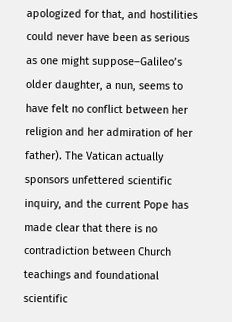apologized for that, and hostilities could never have been as serious as one might suppose–Galileo’s older daughter, a nun, seems to have felt no conflict between her religion and her admiration of her father). The Vatican actually sponsors unfettered scientific inquiry, and the current Pope has made clear that there is no contradiction between Church teachings and foundational scientific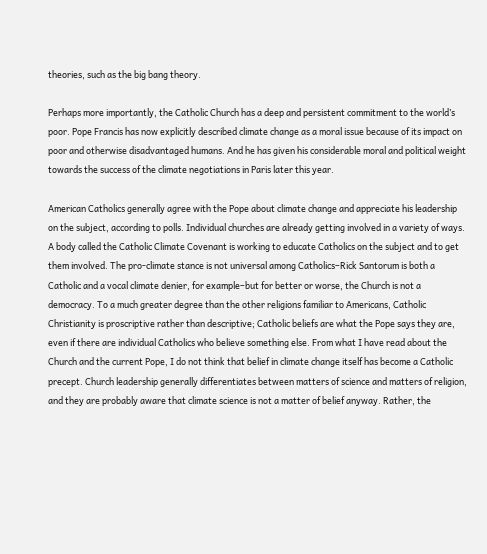theories, such as the big bang theory.

Perhaps more importantly, the Catholic Church has a deep and persistent commitment to the world’s poor. Pope Francis has now explicitly described climate change as a moral issue because of its impact on poor and otherwise disadvantaged humans. And he has given his considerable moral and political weight towards the success of the climate negotiations in Paris later this year.

American Catholics generally agree with the Pope about climate change and appreciate his leadership on the subject, according to polls. Individual churches are already getting involved in a variety of ways. A body called the Catholic Climate Covenant is working to educate Catholics on the subject and to get them involved. The pro-climate stance is not universal among Catholics–Rick Santorum is both a Catholic and a vocal climate denier, for example–but for better or worse, the Church is not a democracy. To a much greater degree than the other religions familiar to Americans, Catholic Christianity is proscriptive rather than descriptive; Catholic beliefs are what the Pope says they are, even if there are individual Catholics who believe something else. From what I have read about the Church and the current Pope, I do not think that belief in climate change itself has become a Catholic precept. Church leadership generally differentiates between matters of science and matters of religion, and they are probably aware that climate science is not a matter of belief anyway. Rather, the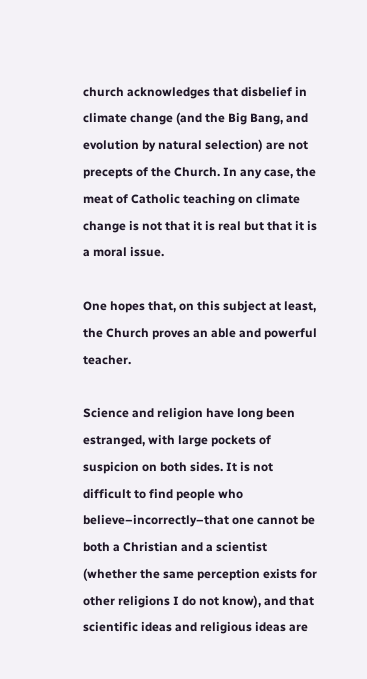church acknowledges that disbelief in climate change (and the Big Bang, and evolution by natural selection) are not precepts of the Church. In any case, the meat of Catholic teaching on climate change is not that it is real but that it is a moral issue.

One hopes that, on this subject at least, the Church proves an able and powerful teacher.

Science and religion have long been estranged, with large pockets of suspicion on both sides. It is not difficult to find people who believe–incorrectly–that one cannot be both a Christian and a scientist (whether the same perception exists for other religions I do not know), and that scientific ideas and religious ideas are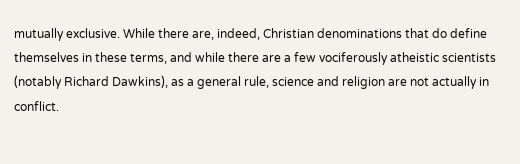mutually exclusive. While there are, indeed, Christian denominations that do define themselves in these terms, and while there are a few vociferously atheistic scientists (notably Richard Dawkins), as a general rule, science and religion are not actually in conflict.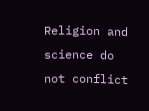Religion and science do not conflict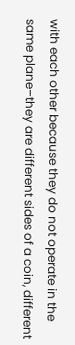with each other because they do not operate in the same plane–they are different sides of a coin, different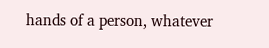hands of a person, whatever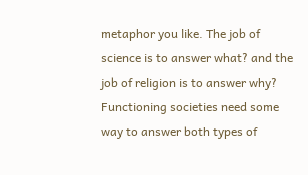metaphor you like. The job of science is to answer what? and the job of religion is to answer why? Functioning societies need some way to answer both types of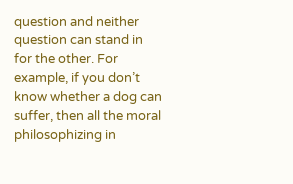question and neither question can stand in for the other. For example, if you don’t know whether a dog can suffer, then all the moral philosophizing in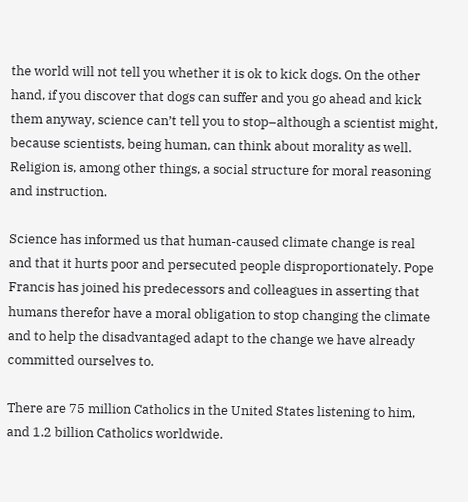the world will not tell you whether it is ok to kick dogs. On the other hand, if you discover that dogs can suffer and you go ahead and kick them anyway, science can’t tell you to stop–although a scientist might, because scientists, being human, can think about morality as well. Religion is, among other things, a social structure for moral reasoning and instruction.

Science has informed us that human-caused climate change is real and that it hurts poor and persecuted people disproportionately. Pope Francis has joined his predecessors and colleagues in asserting that humans therefor have a moral obligation to stop changing the climate and to help the disadvantaged adapt to the change we have already committed ourselves to.

There are 75 million Catholics in the United States listening to him, and 1.2 billion Catholics worldwide.